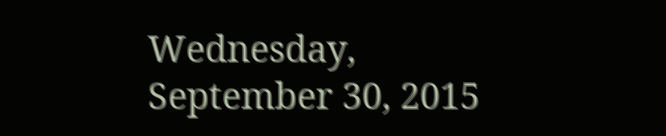Wednesday, September 30, 2015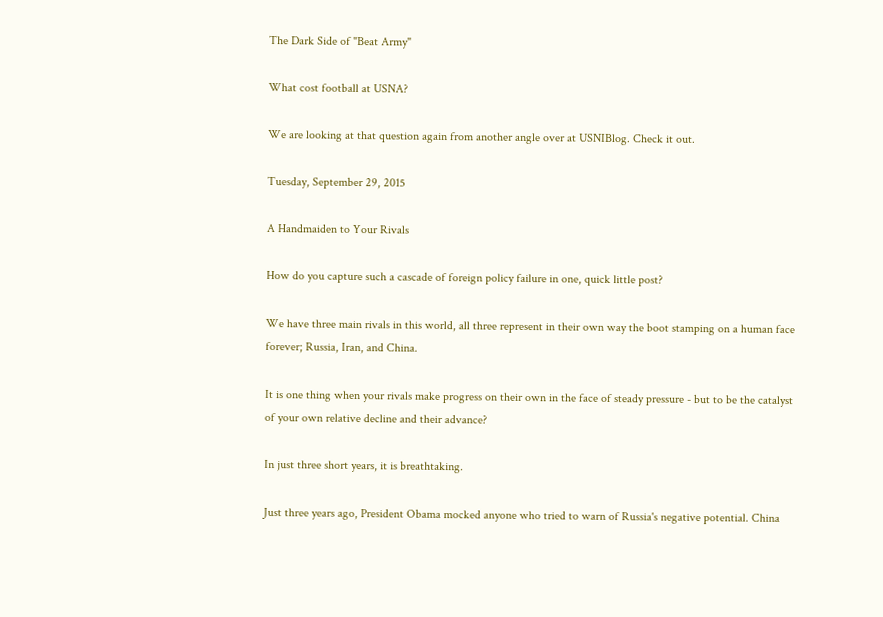The Dark Side of "Beat Army"

What cost football at USNA?

We are looking at that question again from another angle over at USNIBlog. Check it out.

Tuesday, September 29, 2015

A Handmaiden to Your Rivals

How do you capture such a cascade of foreign policy failure in one, quick little post?

We have three main rivals in this world, all three represent in their own way the boot stamping on a human face forever; Russia, Iran, and China.

It is one thing when your rivals make progress on their own in the face of steady pressure - but to be the catalyst of your own relative decline and their advance?

In just three short years, it is breathtaking.

Just three years ago, President Obama mocked anyone who tried to warn of Russia's negative potential. China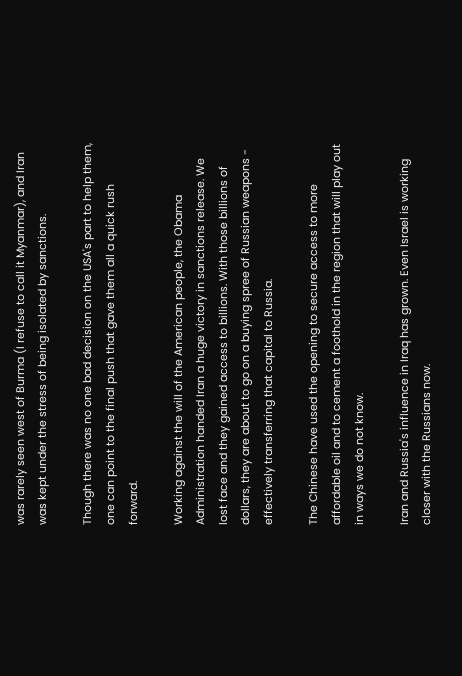was rarely seen west of Burma (I refuse to call it Myanmar), and Iran was kept under the stress of being isolated by sanctions.

Though there was no one bad decision on the USA's part to help them, one can point to the final push that gave them all a quick rush forward.

Working against the will of the American people, the Obama Administration handed Iran a huge victory in sanctions release. We lost face and they gained access to billions. With those billions of dollars, they are about to go on a buying spree of Russian weapons - effectively transferring that capital to Russia.

The Chinese have used the opening to secure access to more affordable oil and to cement a foothold in the region that will play out in ways we do not know.

Iran and Russia's influence in Iraq has grown. Even Israel is working closer with the Russians now.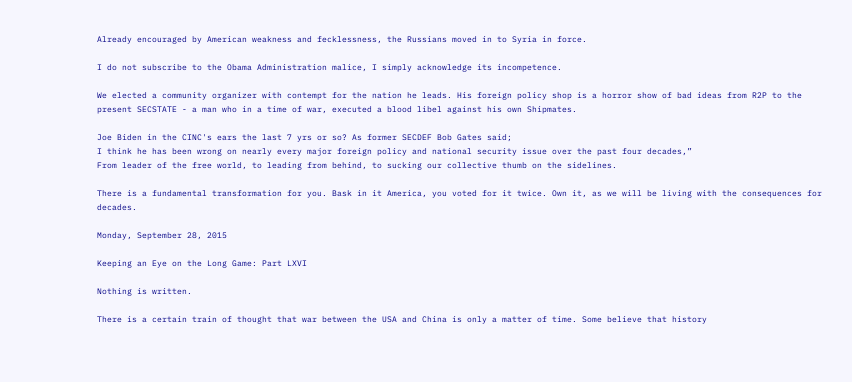Already encouraged by American weakness and fecklessness, the Russians moved in to Syria in force.

I do not subscribe to the Obama Administration malice, I simply acknowledge its incompetence.

We elected a community organizer with contempt for the nation he leads. His foreign policy shop is a horror show of bad ideas from R2P to the present SECSTATE - a man who in a time of war, executed a blood libel against his own Shipmates.

Joe Biden in the CINC's ears the last 7 yrs or so? As former SECDEF Bob Gates said;
I think he has been wrong on nearly every major foreign policy and national security issue over the past four decades,”
From leader of the free world, to leading from behind, to sucking our collective thumb on the sidelines.

There is a fundamental transformation for you. Bask in it America, you voted for it twice. Own it, as we will be living with the consequences for decades.

Monday, September 28, 2015

Keeping an Eye on the Long Game: Part LXVI

Nothing is written.

There is a certain train of thought that war between the USA and China is only a matter of time. Some believe that history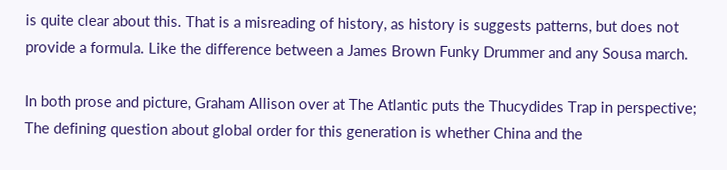is quite clear about this. That is a misreading of history, as history is suggests patterns, but does not provide a formula. Like the difference between a James Brown Funky Drummer and any Sousa march.

In both prose and picture, Graham Allison over at The Atlantic puts the Thucydides Trap in perspective;
The defining question about global order for this generation is whether China and the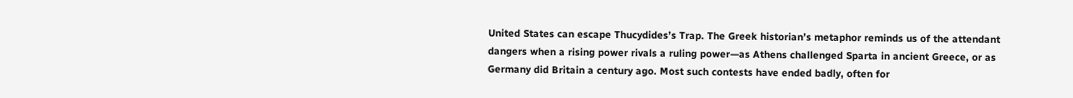United States can escape Thucydides’s Trap. The Greek historian’s metaphor reminds us of the attendant dangers when a rising power rivals a ruling power—as Athens challenged Sparta in ancient Greece, or as Germany did Britain a century ago. Most such contests have ended badly, often for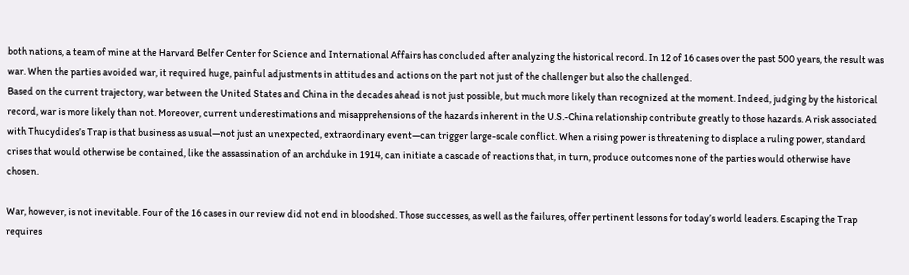both nations, a team of mine at the Harvard Belfer Center for Science and International Affairs has concluded after analyzing the historical record. In 12 of 16 cases over the past 500 years, the result was war. When the parties avoided war, it required huge, painful adjustments in attitudes and actions on the part not just of the challenger but also the challenged.
Based on the current trajectory, war between the United States and China in the decades ahead is not just possible, but much more likely than recognized at the moment. Indeed, judging by the historical record, war is more likely than not. Moreover, current underestimations and misapprehensions of the hazards inherent in the U.S.-China relationship contribute greatly to those hazards. A risk associated with Thucydides’s Trap is that business as usual—not just an unexpected, extraordinary event—can trigger large-scale conflict. When a rising power is threatening to displace a ruling power, standard crises that would otherwise be contained, like the assassination of an archduke in 1914, can initiate a cascade of reactions that, in turn, produce outcomes none of the parties would otherwise have chosen.

War, however, is not inevitable. Four of the 16 cases in our review did not end in bloodshed. Those successes, as well as the failures, offer pertinent lessons for today’s world leaders. Escaping the Trap requires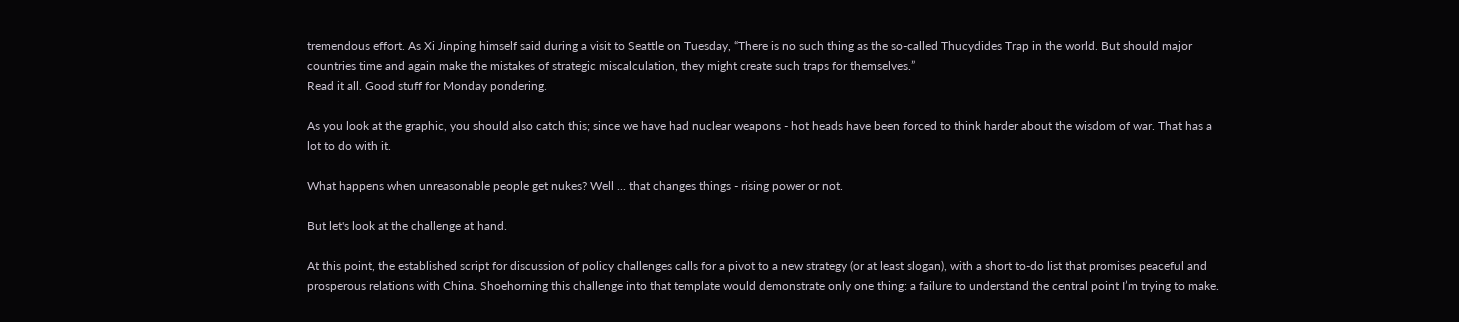tremendous effort. As Xi Jinping himself said during a visit to Seattle on Tuesday, “There is no such thing as the so-called Thucydides Trap in the world. But should major countries time and again make the mistakes of strategic miscalculation, they might create such traps for themselves.”
Read it all. Good stuff for Monday pondering.

As you look at the graphic, you should also catch this; since we have had nuclear weapons - hot heads have been forced to think harder about the wisdom of war. That has a lot to do with it.

What happens when unreasonable people get nukes? Well ... that changes things - rising power or not.

But let's look at the challenge at hand.

At this point, the established script for discussion of policy challenges calls for a pivot to a new strategy (or at least slogan), with a short to-do list that promises peaceful and prosperous relations with China. Shoehorning this challenge into that template would demonstrate only one thing: a failure to understand the central point I’m trying to make.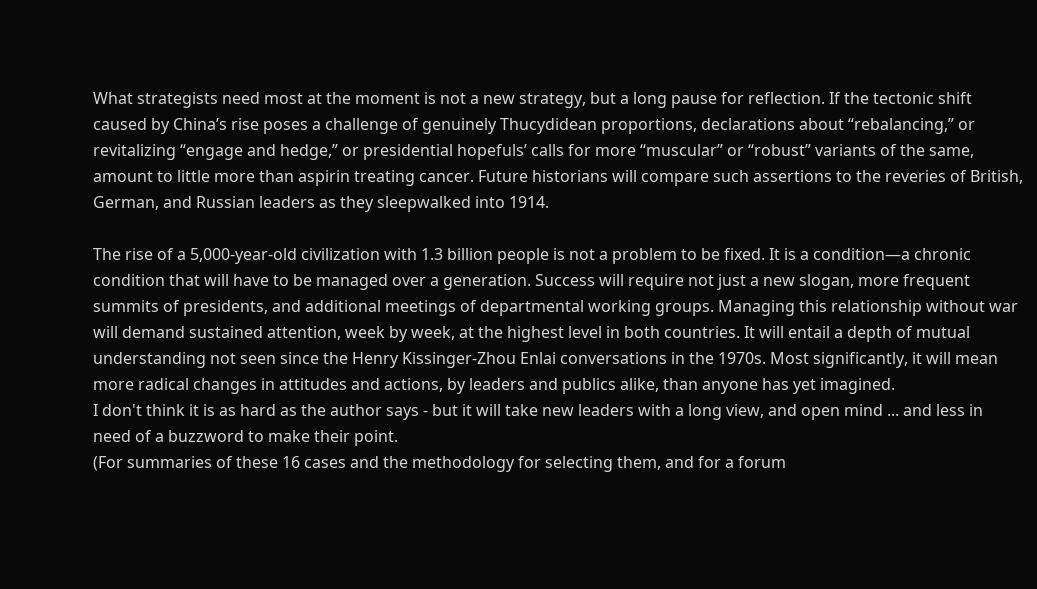What strategists need most at the moment is not a new strategy, but a long pause for reflection. If the tectonic shift caused by China’s rise poses a challenge of genuinely Thucydidean proportions, declarations about “rebalancing,” or revitalizing “engage and hedge,” or presidential hopefuls’ calls for more “muscular” or “robust” variants of the same, amount to little more than aspirin treating cancer. Future historians will compare such assertions to the reveries of British, German, and Russian leaders as they sleepwalked into 1914.

The rise of a 5,000-year-old civilization with 1.3 billion people is not a problem to be fixed. It is a condition—a chronic condition that will have to be managed over a generation. Success will require not just a new slogan, more frequent summits of presidents, and additional meetings of departmental working groups. Managing this relationship without war will demand sustained attention, week by week, at the highest level in both countries. It will entail a depth of mutual understanding not seen since the Henry Kissinger-Zhou Enlai conversations in the 1970s. Most significantly, it will mean more radical changes in attitudes and actions, by leaders and publics alike, than anyone has yet imagined.
I don't think it is as hard as the author says - but it will take new leaders with a long view, and open mind ... and less in need of a buzzword to make their point.
(For summaries of these 16 cases and the methodology for selecting them, and for a forum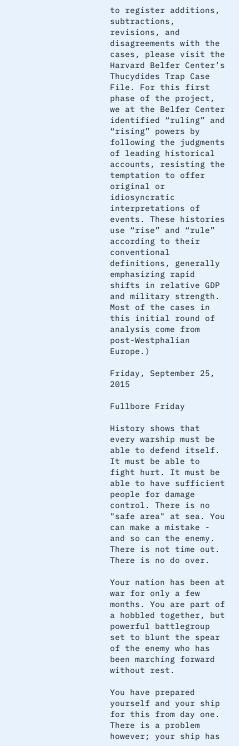to register additions, subtractions, revisions, and disagreements with the cases, please visit the Harvard Belfer Center’s Thucydides Trap Case File. For this first phase of the project, we at the Belfer Center identified “ruling” and “rising” powers by following the judgments of leading historical accounts, resisting the temptation to offer original or idiosyncratic interpretations of events. These histories use “rise” and “rule” according to their conventional definitions, generally emphasizing rapid shifts in relative GDP and military strength. Most of the cases in this initial round of analysis come from post-Westphalian Europe.)

Friday, September 25, 2015

Fullbore Friday

History shows that every warship must be able to defend itself. It must be able to fight hurt. It must be able to have sufficient people for damage control. There is no "safe area" at sea. You can make a mistake - and so can the enemy. There is not time out. There is no do over.

Your nation has been at war for only a few months. You are part of a hobbled together, but powerful battlegroup set to blunt the spear of the enemy who has been marching forward without rest.

You have prepared yourself and your ship for this from day one. There is a problem however; your ship has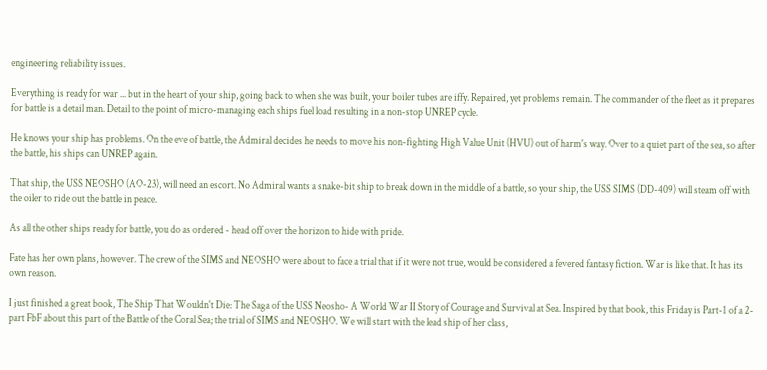engineering reliability issues.

Everything is ready for war ... but in the heart of your ship, going back to when she was built, your boiler tubes are iffy. Repaired, yet problems remain. The commander of the fleet as it prepares for battle is a detail man. Detail to the point of micro-managing each ships fuel load resulting in a non-stop UNREP cycle.

He knows your ship has problems. On the eve of battle, the Admiral decides he needs to move his non-fighting High Value Unit (HVU) out of harm's way. Over to a quiet part of the sea, so after the battle, his ships can UNREP again.

That ship, the USS NEOSHO (AO-23), will need an escort. No Admiral wants a snake-bit ship to break down in the middle of a battle, so your ship, the USS SIMS (DD-409) will steam off with the oiler to ride out the battle in peace.

As all the other ships ready for battle, you do as ordered - head off over the horizon to hide with pride.

Fate has her own plans, however. The crew of the SIMS and NEOSHO were about to face a trial that if it were not true, would be considered a fevered fantasy fiction. War is like that. It has its own reason.

I just finished a great book, The Ship That Wouldn't Die: The Saga of the USS Neosho- A World War II Story of Courage and Survival at Sea. Inspired by that book, this Friday is Part-1 of a 2-part FbF about this part of the Battle of the Coral Sea; the trial of SIMS and NEOSHO. We will start with the lead ship of her class,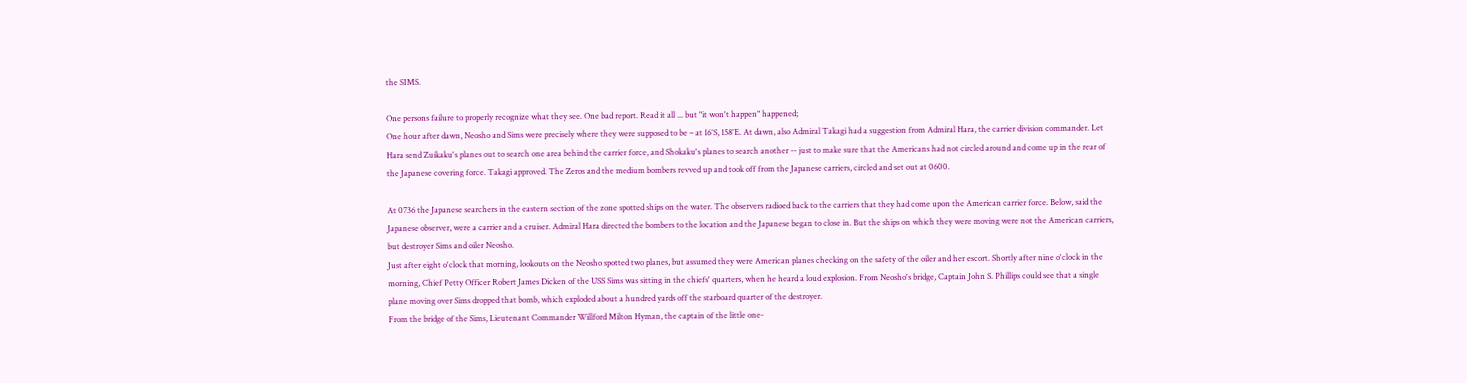the SIMS.

One persons failure to properly recognize what they see. One bad report. Read it all ... but "it won't happen" happened;
One hour after dawn, Neosho and Sims were precisely where they were supposed to be – at 16°S, 158°E. At dawn, also Admiral Takagi had a suggestion from Admiral Hara, the carrier division commander. Let Hara send Zuikaku's planes out to search one area behind the carrier force, and Shokaku's planes to search another -- just to make sure that the Americans had not circled around and come up in the rear of the Japanese covering force. Takagi approved. The Zeros and the medium bombers revved up and took off from the Japanese carriers, circled and set out at 0600.

At 0736 the Japanese searchers in the eastern section of the zone spotted ships on the water. The observers radioed back to the carriers that they had come upon the American carrier force. Below, said the Japanese observer, were a carrier and a cruiser. Admiral Hara directed the bombers to the location and the Japanese began to close in. But the ships on which they were moving were not the American carriers, but destroyer Sims and oiler Neosho.
Just after eight o'clock that morning, lookouts on the Neosho spotted two planes, but assumed they were American planes checking on the safety of the oiler and her escort. Shortly after nine o'clock in the morning, Chief Petty Officer Robert James Dicken of the USS Sims was sitting in the chiefs' quarters, when he heard a loud explosion. From Neosho's bridge, Captain John S. Phillips could see that a single plane moving over Sims dropped that bomb, which exploded about a hundred yards off the starboard quarter of the destroyer.
From the bridge of the Sims, Lieutenant Commander Willford Milton Hyman, the captain of the little one-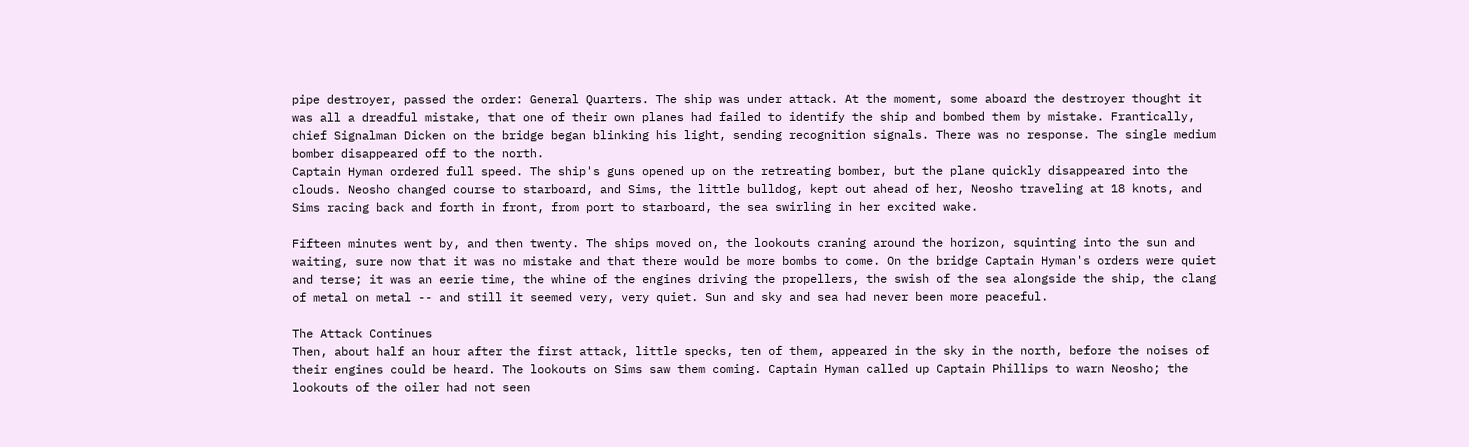pipe destroyer, passed the order: General Quarters. The ship was under attack. At the moment, some aboard the destroyer thought it was all a dreadful mistake, that one of their own planes had failed to identify the ship and bombed them by mistake. Frantically, chief Signalman Dicken on the bridge began blinking his light, sending recognition signals. There was no response. The single medium bomber disappeared off to the north.
Captain Hyman ordered full speed. The ship's guns opened up on the retreating bomber, but the plane quickly disappeared into the clouds. Neosho changed course to starboard, and Sims, the little bulldog, kept out ahead of her, Neosho traveling at 18 knots, and Sims racing back and forth in front, from port to starboard, the sea swirling in her excited wake.

Fifteen minutes went by, and then twenty. The ships moved on, the lookouts craning around the horizon, squinting into the sun and waiting, sure now that it was no mistake and that there would be more bombs to come. On the bridge Captain Hyman's orders were quiet and terse; it was an eerie time, the whine of the engines driving the propellers, the swish of the sea alongside the ship, the clang of metal on metal -- and still it seemed very, very quiet. Sun and sky and sea had never been more peaceful.

The Attack Continues
Then, about half an hour after the first attack, little specks, ten of them, appeared in the sky in the north, before the noises of their engines could be heard. The lookouts on Sims saw them coming. Captain Hyman called up Captain Phillips to warn Neosho; the lookouts of the oiler had not seen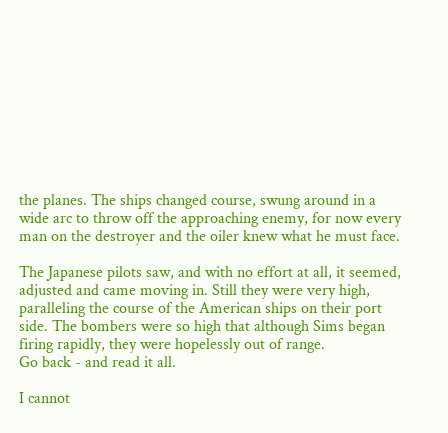the planes. The ships changed course, swung around in a wide arc to throw off the approaching enemy, for now every man on the destroyer and the oiler knew what he must face.

The Japanese pilots saw, and with no effort at all, it seemed, adjusted and came moving in. Still they were very high, paralleling the course of the American ships on their port side. The bombers were so high that although Sims began firing rapidly, they were hopelessly out of range.
Go back - and read it all.

I cannot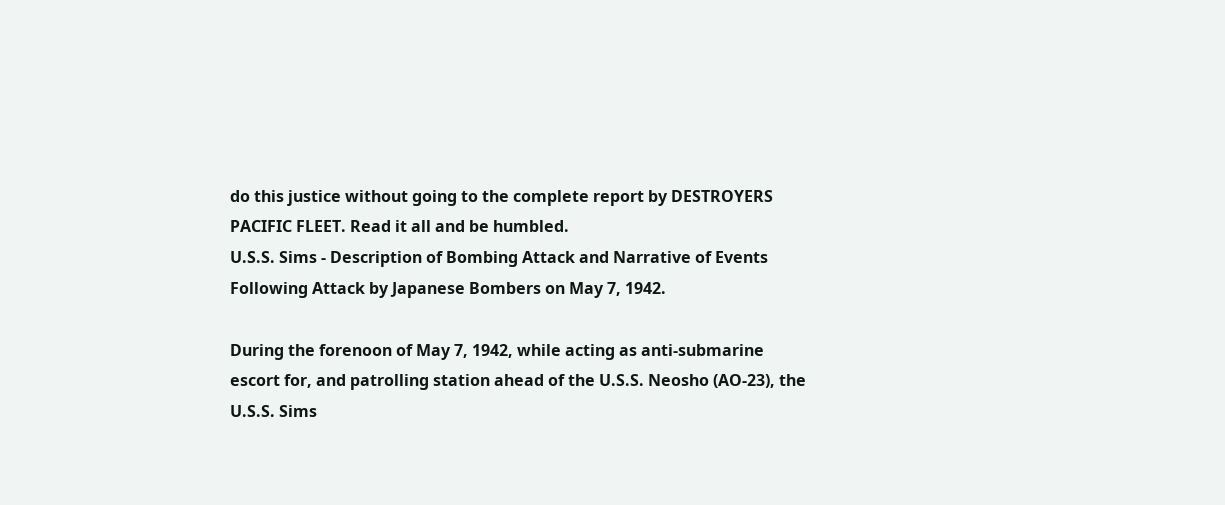do this justice without going to the complete report by DESTROYERS PACIFIC FLEET. Read it all and be humbled.
U.S.S. Sims - Description of Bombing Attack and Narrative of Events Following Attack by Japanese Bombers on May 7, 1942.

During the forenoon of May 7, 1942, while acting as anti-submarine escort for, and patrolling station ahead of the U.S.S. Neosho (AO-23), the U.S.S. Sims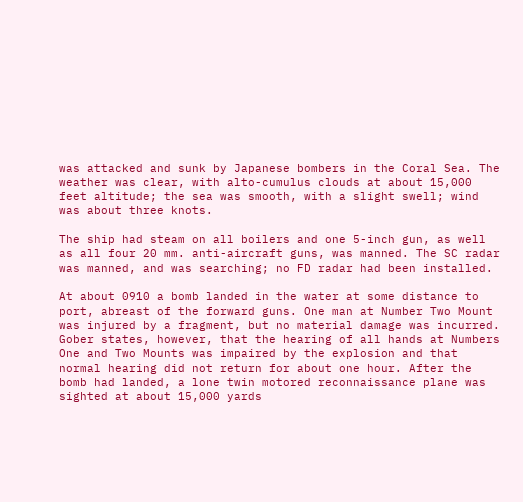was attacked and sunk by Japanese bombers in the Coral Sea. The weather was clear, with alto-cumulus clouds at about 15,000 feet altitude; the sea was smooth, with a slight swell; wind was about three knots.

The ship had steam on all boilers and one 5-inch gun, as well as all four 20 mm. anti-aircraft guns, was manned. The SC radar was manned, and was searching; no FD radar had been installed.

At about 0910 a bomb landed in the water at some distance to port, abreast of the forward guns. One man at Number Two Mount was injured by a fragment, but no material damage was incurred. Gober states, however, that the hearing of all hands at Numbers One and Two Mounts was impaired by the explosion and that normal hearing did not return for about one hour. After the bomb had landed, a lone twin motored reconnaissance plane was sighted at about 15,000 yards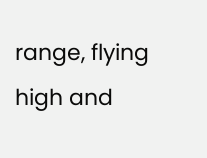range, flying high and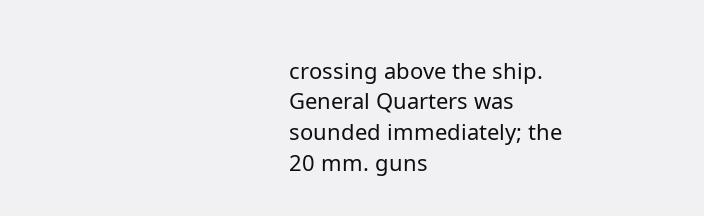crossing above the ship. General Quarters was sounded immediately; the 20 mm. guns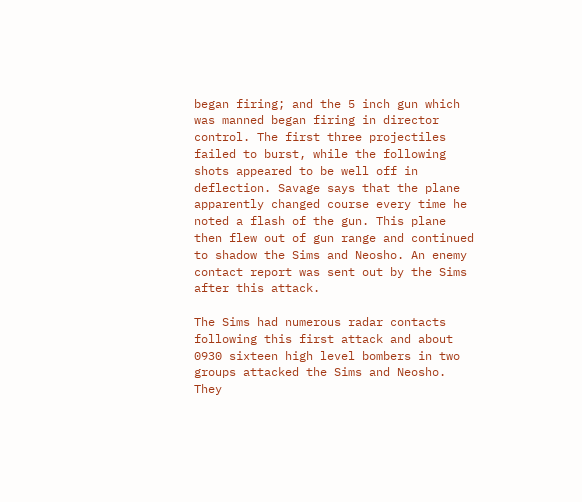began firing; and the 5 inch gun which was manned began firing in director control. The first three projectiles failed to burst, while the following shots appeared to be well off in deflection. Savage says that the plane apparently changed course every time he noted a flash of the gun. This plane then flew out of gun range and continued to shadow the Sims and Neosho. An enemy contact report was sent out by the Sims after this attack.

The Sims had numerous radar contacts following this first attack and about 0930 sixteen high level bombers in two groups attacked the Sims and Neosho. They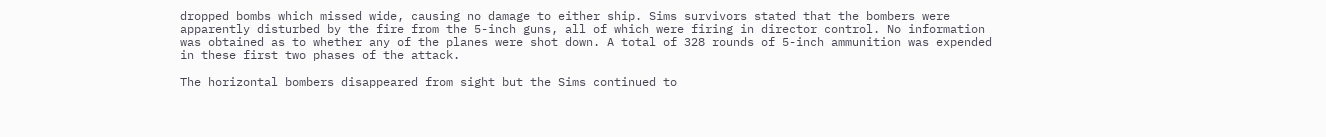dropped bombs which missed wide, causing no damage to either ship. Sims survivors stated that the bombers were apparently disturbed by the fire from the 5-inch guns, all of which were firing in director control. No information was obtained as to whether any of the planes were shot down. A total of 328 rounds of 5-inch ammunition was expended in these first two phases of the attack.

The horizontal bombers disappeared from sight but the Sims continued to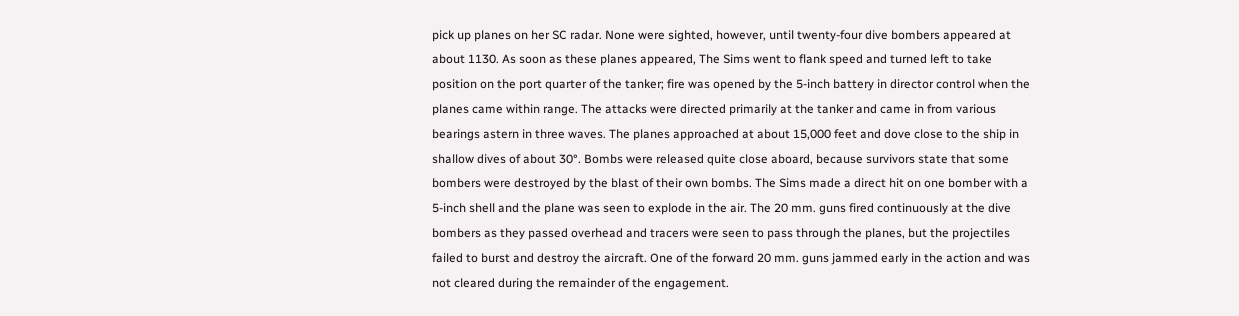pick up planes on her SC radar. None were sighted, however, until twenty-four dive bombers appeared at about 1130. As soon as these planes appeared, The Sims went to flank speed and turned left to take position on the port quarter of the tanker; fire was opened by the 5-inch battery in director control when the planes came within range. The attacks were directed primarily at the tanker and came in from various bearings astern in three waves. The planes approached at about 15,000 feet and dove close to the ship in shallow dives of about 30°. Bombs were released quite close aboard, because survivors state that some bombers were destroyed by the blast of their own bombs. The Sims made a direct hit on one bomber with a 5-inch shell and the plane was seen to explode in the air. The 20 mm. guns fired continuously at the dive bombers as they passed overhead and tracers were seen to pass through the planes, but the projectiles failed to burst and destroy the aircraft. One of the forward 20 mm. guns jammed early in the action and was not cleared during the remainder of the engagement.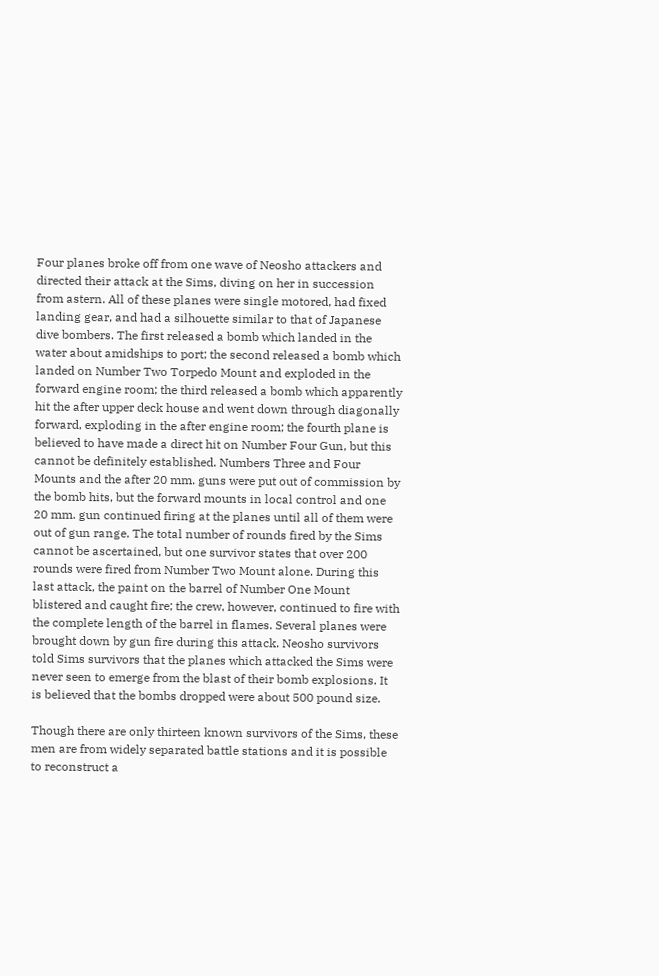Four planes broke off from one wave of Neosho attackers and directed their attack at the Sims, diving on her in succession from astern. All of these planes were single motored, had fixed landing gear, and had a silhouette similar to that of Japanese dive bombers. The first released a bomb which landed in the water about amidships to port; the second released a bomb which landed on Number Two Torpedo Mount and exploded in the forward engine room; the third released a bomb which apparently hit the after upper deck house and went down through diagonally forward, exploding in the after engine room; the fourth plane is believed to have made a direct hit on Number Four Gun, but this cannot be definitely established. Numbers Three and Four Mounts and the after 20 mm. guns were put out of commission by the bomb hits, but the forward mounts in local control and one 20 mm. gun continued firing at the planes until all of them were out of gun range. The total number of rounds fired by the Sims cannot be ascertained, but one survivor states that over 200 rounds were fired from Number Two Mount alone. During this last attack, the paint on the barrel of Number One Mount blistered and caught fire; the crew, however, continued to fire with the complete length of the barrel in flames. Several planes were brought down by gun fire during this attack. Neosho survivors told Sims survivors that the planes which attacked the Sims were never seen to emerge from the blast of their bomb explosions. It is believed that the bombs dropped were about 500 pound size.

Though there are only thirteen known survivors of the Sims, these men are from widely separated battle stations and it is possible to reconstruct a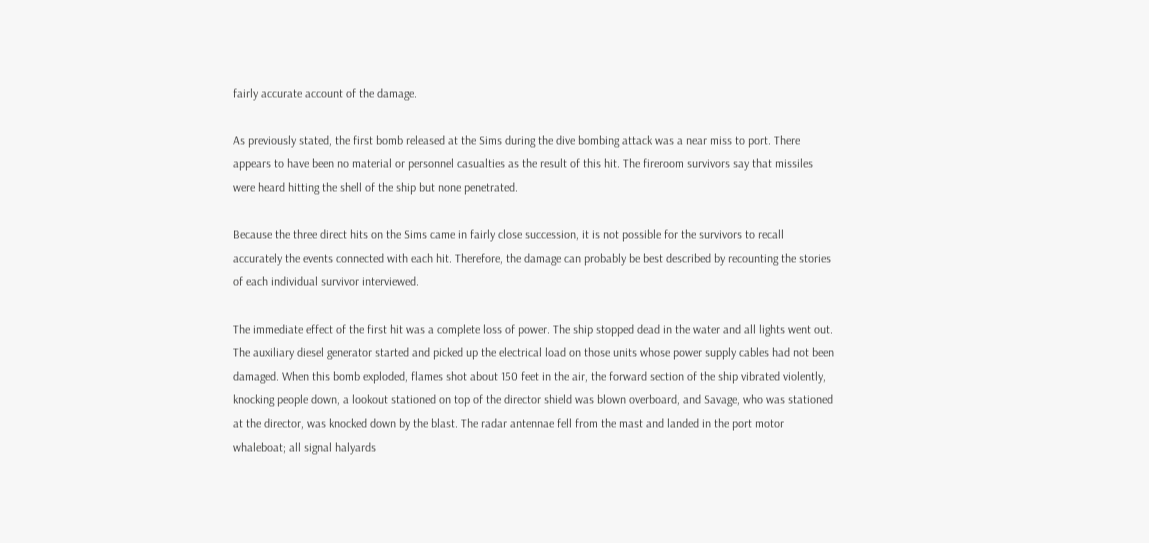fairly accurate account of the damage.

As previously stated, the first bomb released at the Sims during the dive bombing attack was a near miss to port. There appears to have been no material or personnel casualties as the result of this hit. The fireroom survivors say that missiles were heard hitting the shell of the ship but none penetrated.

Because the three direct hits on the Sims came in fairly close succession, it is not possible for the survivors to recall accurately the events connected with each hit. Therefore, the damage can probably be best described by recounting the stories of each individual survivor interviewed.

The immediate effect of the first hit was a complete loss of power. The ship stopped dead in the water and all lights went out. The auxiliary diesel generator started and picked up the electrical load on those units whose power supply cables had not been damaged. When this bomb exploded, flames shot about 150 feet in the air, the forward section of the ship vibrated violently, knocking people down, a lookout stationed on top of the director shield was blown overboard, and Savage, who was stationed at the director, was knocked down by the blast. The radar antennae fell from the mast and landed in the port motor whaleboat; all signal halyards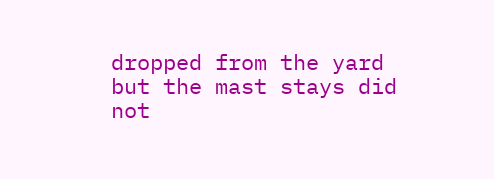dropped from the yard but the mast stays did not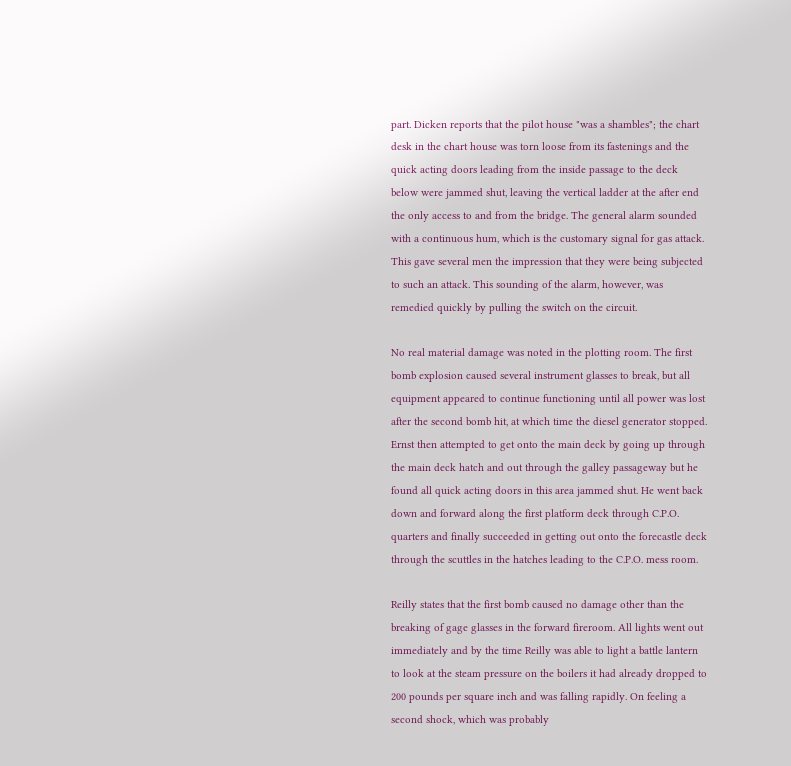part. Dicken reports that the pilot house "was a shambles"; the chart desk in the chart house was torn loose from its fastenings and the quick acting doors leading from the inside passage to the deck below were jammed shut, leaving the vertical ladder at the after end the only access to and from the bridge. The general alarm sounded with a continuous hum, which is the customary signal for gas attack. This gave several men the impression that they were being subjected to such an attack. This sounding of the alarm, however, was remedied quickly by pulling the switch on the circuit.

No real material damage was noted in the plotting room. The first bomb explosion caused several instrument glasses to break, but all equipment appeared to continue functioning until all power was lost after the second bomb hit, at which time the diesel generator stopped. Ernst then attempted to get onto the main deck by going up through the main deck hatch and out through the galley passageway but he found all quick acting doors in this area jammed shut. He went back down and forward along the first platform deck through C.P.O. quarters and finally succeeded in getting out onto the forecastle deck through the scuttles in the hatches leading to the C.P.O. mess room.

Reilly states that the first bomb caused no damage other than the breaking of gage glasses in the forward fireroom. All lights went out immediately and by the time Reilly was able to light a battle lantern to look at the steam pressure on the boilers it had already dropped to 200 pounds per square inch and was falling rapidly. On feeling a second shock, which was probably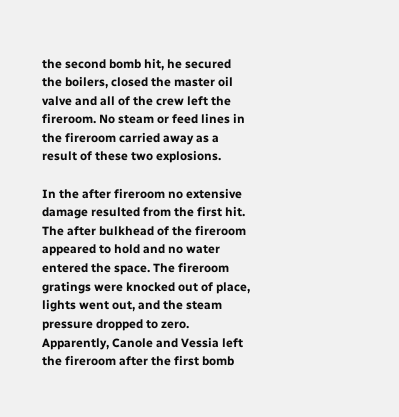the second bomb hit, he secured the boilers, closed the master oil valve and all of the crew left the fireroom. No steam or feed lines in the fireroom carried away as a result of these two explosions.

In the after fireroom no extensive damage resulted from the first hit. The after bulkhead of the fireroom appeared to hold and no water entered the space. The fireroom gratings were knocked out of place, lights went out, and the steam pressure dropped to zero. Apparently, Canole and Vessia left the fireroom after the first bomb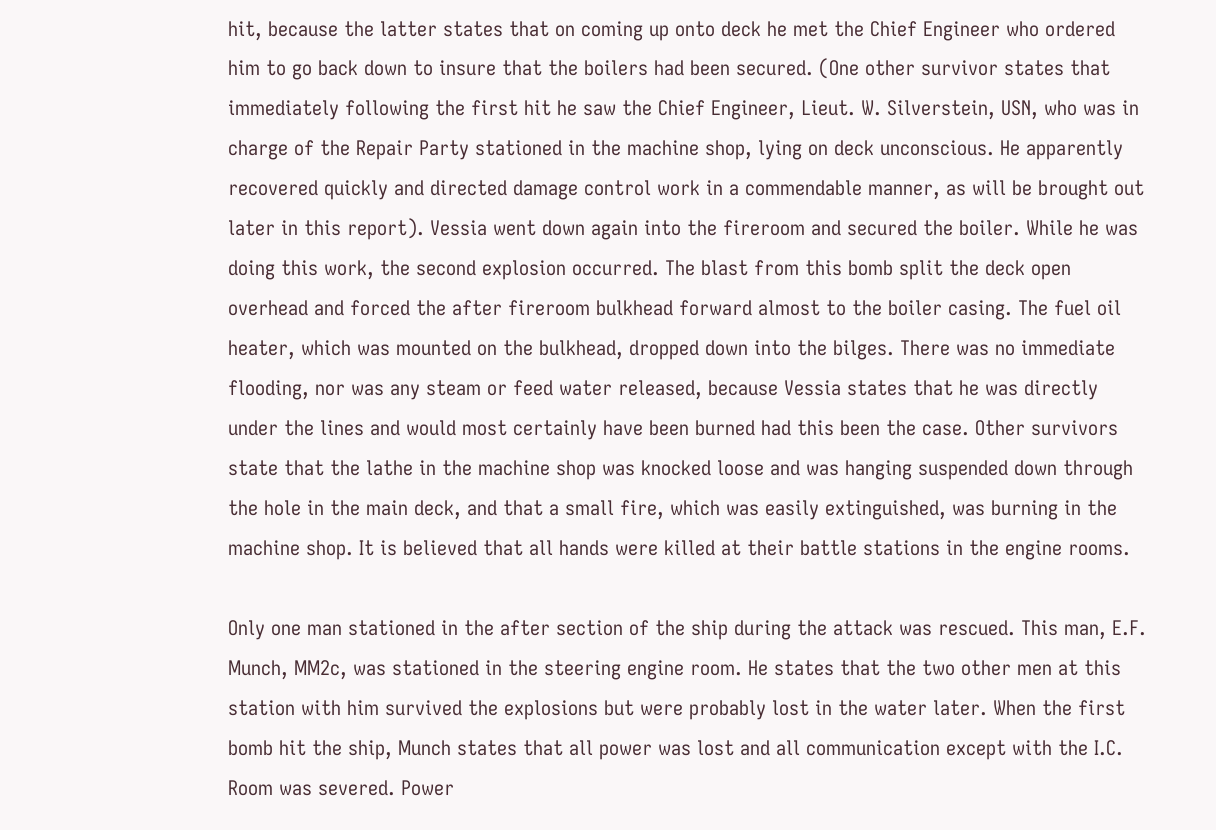hit, because the latter states that on coming up onto deck he met the Chief Engineer who ordered him to go back down to insure that the boilers had been secured. (One other survivor states that immediately following the first hit he saw the Chief Engineer, Lieut. W. Silverstein, USN, who was in charge of the Repair Party stationed in the machine shop, lying on deck unconscious. He apparently recovered quickly and directed damage control work in a commendable manner, as will be brought out later in this report). Vessia went down again into the fireroom and secured the boiler. While he was doing this work, the second explosion occurred. The blast from this bomb split the deck open overhead and forced the after fireroom bulkhead forward almost to the boiler casing. The fuel oil heater, which was mounted on the bulkhead, dropped down into the bilges. There was no immediate flooding, nor was any steam or feed water released, because Vessia states that he was directly under the lines and would most certainly have been burned had this been the case. Other survivors state that the lathe in the machine shop was knocked loose and was hanging suspended down through the hole in the main deck, and that a small fire, which was easily extinguished, was burning in the machine shop. It is believed that all hands were killed at their battle stations in the engine rooms.

Only one man stationed in the after section of the ship during the attack was rescued. This man, E.F. Munch, MM2c, was stationed in the steering engine room. He states that the two other men at this station with him survived the explosions but were probably lost in the water later. When the first bomb hit the ship, Munch states that all power was lost and all communication except with the I.C. Room was severed. Power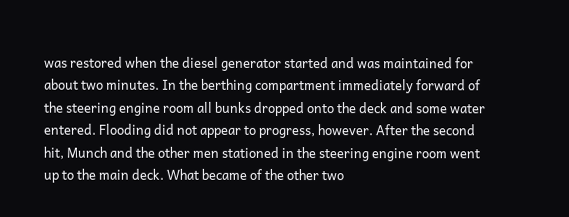was restored when the diesel generator started and was maintained for about two minutes. In the berthing compartment immediately forward of the steering engine room all bunks dropped onto the deck and some water entered. Flooding did not appear to progress, however. After the second hit, Munch and the other men stationed in the steering engine room went up to the main deck. What became of the other two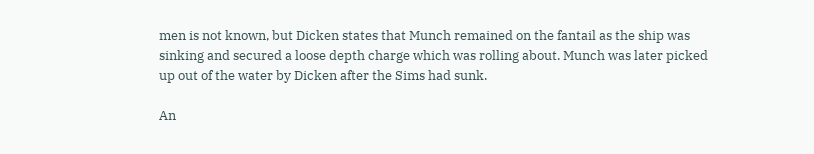men is not known, but Dicken states that Munch remained on the fantail as the ship was sinking and secured a loose depth charge which was rolling about. Munch was later picked up out of the water by Dicken after the Sims had sunk.

An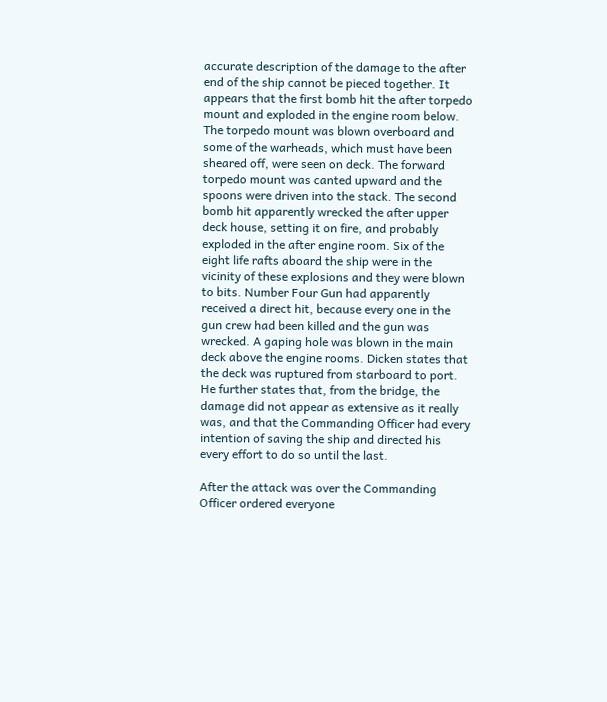accurate description of the damage to the after end of the ship cannot be pieced together. It appears that the first bomb hit the after torpedo mount and exploded in the engine room below. The torpedo mount was blown overboard and some of the warheads, which must have been sheared off, were seen on deck. The forward torpedo mount was canted upward and the spoons were driven into the stack. The second bomb hit apparently wrecked the after upper deck house, setting it on fire, and probably exploded in the after engine room. Six of the eight life rafts aboard the ship were in the vicinity of these explosions and they were blown to bits. Number Four Gun had apparently received a direct hit, because every one in the gun crew had been killed and the gun was wrecked. A gaping hole was blown in the main deck above the engine rooms. Dicken states that the deck was ruptured from starboard to port. He further states that, from the bridge, the damage did not appear as extensive as it really was, and that the Commanding Officer had every intention of saving the ship and directed his every effort to do so until the last.

After the attack was over the Commanding Officer ordered everyone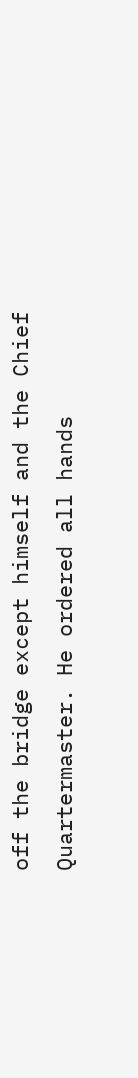off the bridge except himself and the Chief Quartermaster. He ordered all hands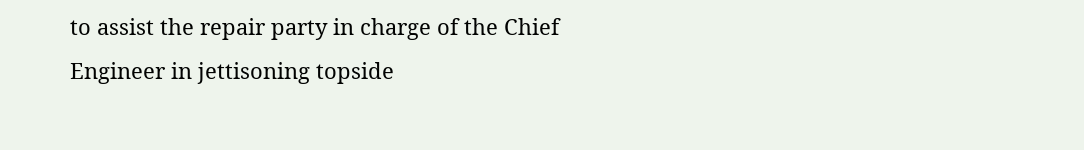to assist the repair party in charge of the Chief Engineer in jettisoning topside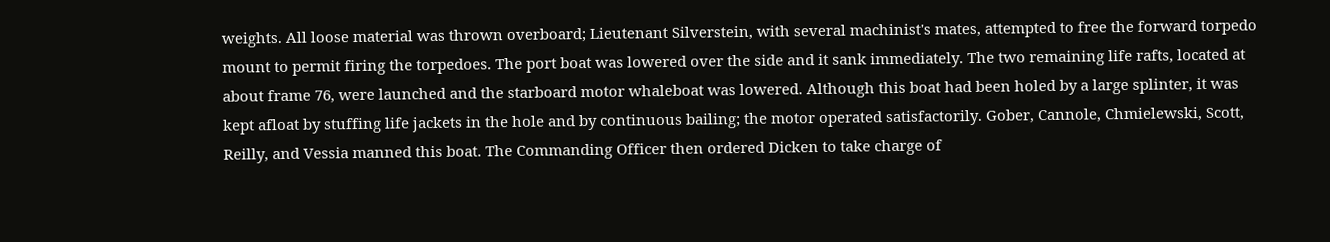weights. All loose material was thrown overboard; Lieutenant Silverstein, with several machinist's mates, attempted to free the forward torpedo mount to permit firing the torpedoes. The port boat was lowered over the side and it sank immediately. The two remaining life rafts, located at about frame 76, were launched and the starboard motor whaleboat was lowered. Although this boat had been holed by a large splinter, it was kept afloat by stuffing life jackets in the hole and by continuous bailing; the motor operated satisfactorily. Gober, Cannole, Chmielewski, Scott, Reilly, and Vessia manned this boat. The Commanding Officer then ordered Dicken to take charge of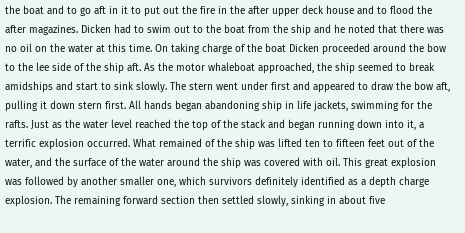the boat and to go aft in it to put out the fire in the after upper deck house and to flood the after magazines. Dicken had to swim out to the boat from the ship and he noted that there was no oil on the water at this time. On taking charge of the boat Dicken proceeded around the bow to the lee side of the ship aft. As the motor whaleboat approached, the ship seemed to break amidships and start to sink slowly. The stern went under first and appeared to draw the bow aft, pulling it down stern first. All hands began abandoning ship in life jackets, swimming for the rafts. Just as the water level reached the top of the stack and began running down into it, a terrific explosion occurred. What remained of the ship was lifted ten to fifteen feet out of the water, and the surface of the water around the ship was covered with oil. This great explosion was followed by another smaller one, which survivors definitely identified as a depth charge explosion. The remaining forward section then settled slowly, sinking in about five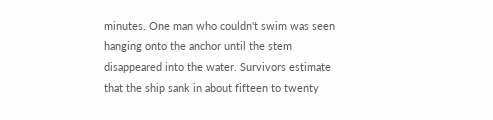minutes. One man who couldn't swim was seen hanging onto the anchor until the stem disappeared into the water. Survivors estimate that the ship sank in about fifteen to twenty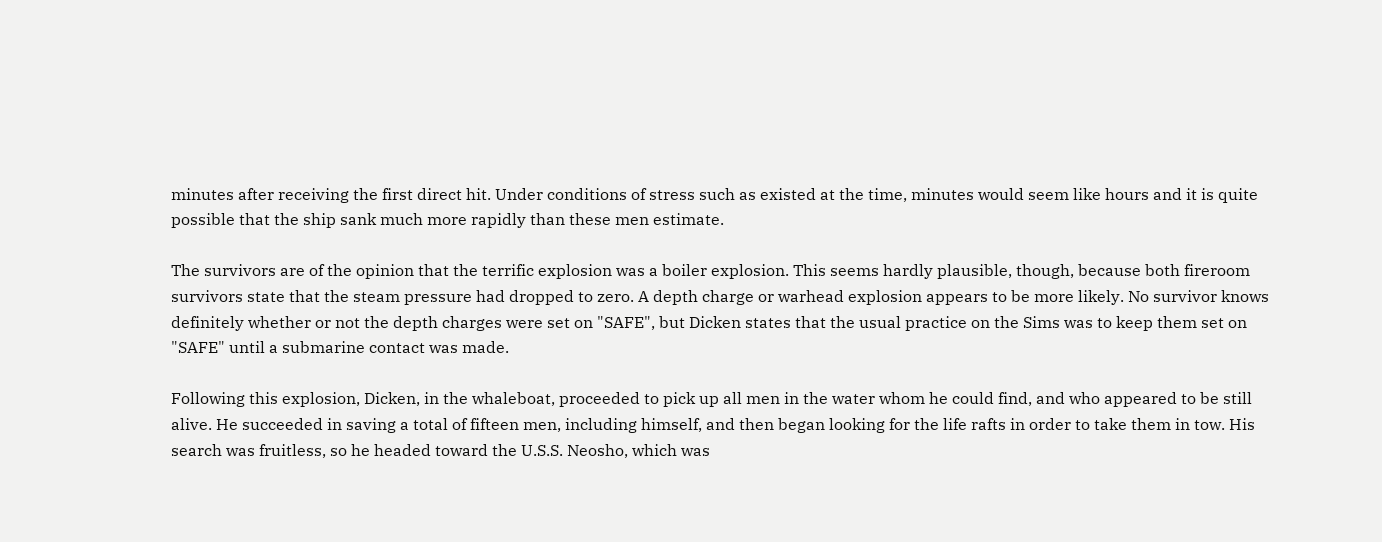minutes after receiving the first direct hit. Under conditions of stress such as existed at the time, minutes would seem like hours and it is quite possible that the ship sank much more rapidly than these men estimate.

The survivors are of the opinion that the terrific explosion was a boiler explosion. This seems hardly plausible, though, because both fireroom survivors state that the steam pressure had dropped to zero. A depth charge or warhead explosion appears to be more likely. No survivor knows definitely whether or not the depth charges were set on "SAFE", but Dicken states that the usual practice on the Sims was to keep them set on "SAFE" until a submarine contact was made.

Following this explosion, Dicken, in the whaleboat, proceeded to pick up all men in the water whom he could find, and who appeared to be still alive. He succeeded in saving a total of fifteen men, including himself, and then began looking for the life rafts in order to take them in tow. His search was fruitless, so he headed toward the U.S.S. Neosho, which was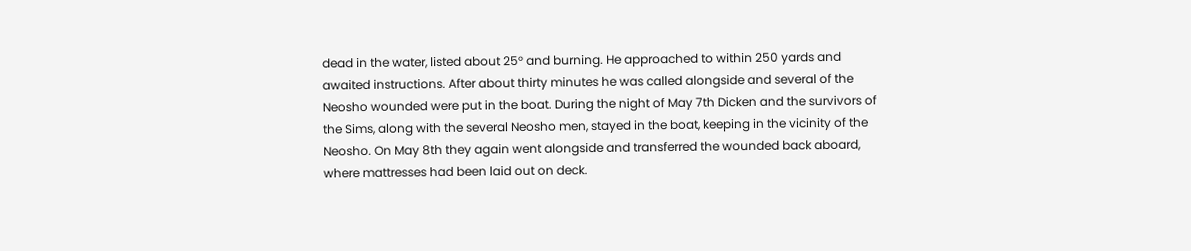dead in the water, listed about 25° and burning. He approached to within 250 yards and awaited instructions. After about thirty minutes he was called alongside and several of the Neosho wounded were put in the boat. During the night of May 7th Dicken and the survivors of the Sims, along with the several Neosho men, stayed in the boat, keeping in the vicinity of the Neosho. On May 8th they again went alongside and transferred the wounded back aboard, where mattresses had been laid out on deck.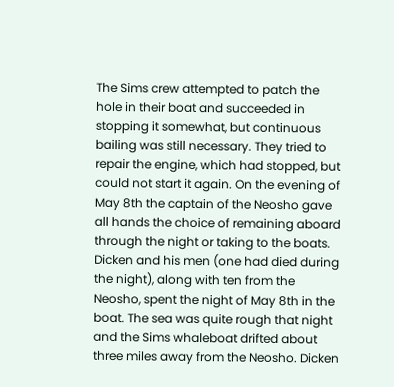The Sims crew attempted to patch the hole in their boat and succeeded in stopping it somewhat, but continuous bailing was still necessary. They tried to repair the engine, which had stopped, but could not start it again. On the evening of May 8th the captain of the Neosho gave all hands the choice of remaining aboard through the night or taking to the boats. Dicken and his men (one had died during the night), along with ten from the Neosho, spent the night of May 8th in the boat. The sea was quite rough that night and the Sims whaleboat drifted about three miles away from the Neosho. Dicken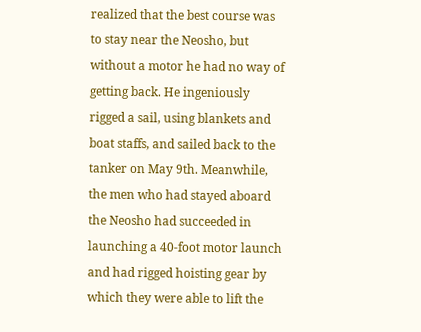realized that the best course was to stay near the Neosho, but without a motor he had no way of getting back. He ingeniously rigged a sail, using blankets and boat staffs, and sailed back to the tanker on May 9th. Meanwhile, the men who had stayed aboard the Neosho had succeeded in launching a 40-foot motor launch and had rigged hoisting gear by which they were able to lift the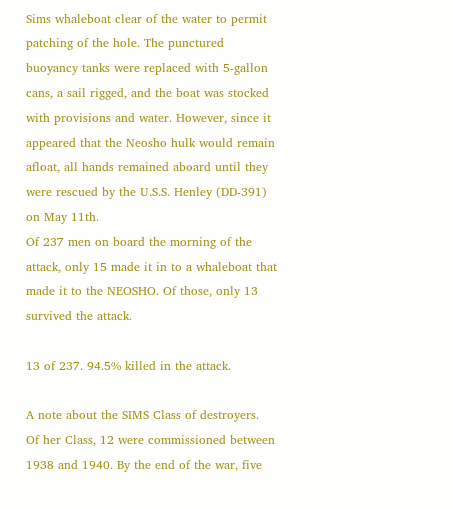Sims whaleboat clear of the water to permit patching of the hole. The punctured buoyancy tanks were replaced with 5-gallon cans, a sail rigged, and the boat was stocked with provisions and water. However, since it appeared that the Neosho hulk would remain afloat, all hands remained aboard until they were rescued by the U.S.S. Henley (DD-391) on May 11th.
Of 237 men on board the morning of the attack, only 15 made it in to a whaleboat that made it to the NEOSHO. Of those, only 13 survived the attack.

13 of 237. 94.5% killed in the attack.

A note about the SIMS Class of destroyers.  Of her Class, 12 were commissioned between 1938 and 1940. By the end of the war, five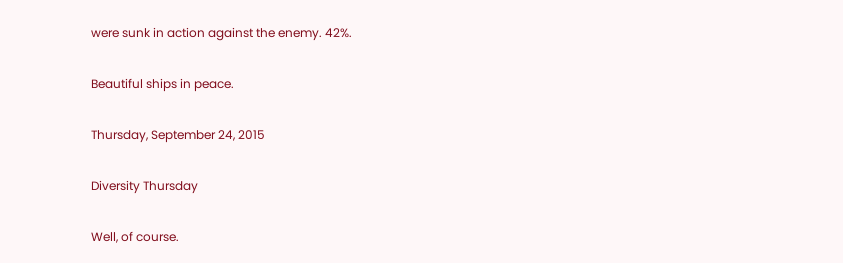were sunk in action against the enemy. 42%.

Beautiful ships in peace.

Thursday, September 24, 2015

Diversity Thursday

Well, of course.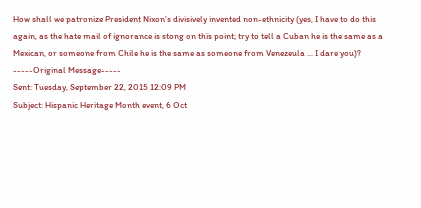How shall we patronize President Nixon's divisively invented non-ethnicity (yes, I have to do this again, as the hate mail of ignorance is stong on this point; try to tell a Cuban he is the same as a Mexican, or someone from Chile he is the same as someone from Venezeula ... I dare you)?
-----Original Message-----
Sent: Tuesday, September 22, 2015 12:09 PM
Subject: Hispanic Heritage Month event, 6 Oct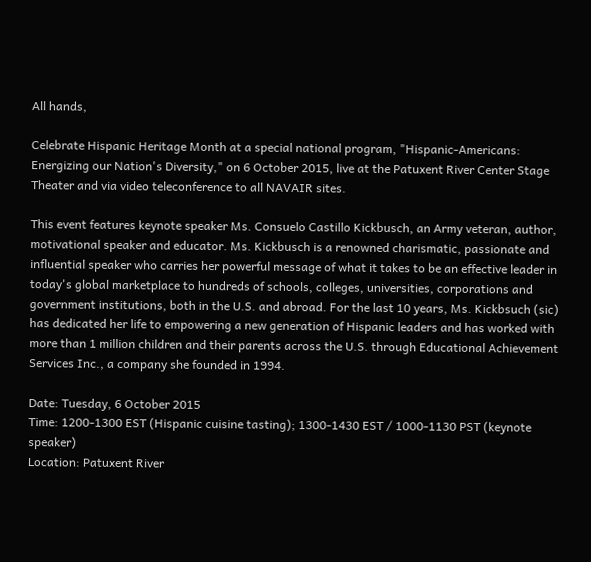All hands,

Celebrate Hispanic Heritage Month at a special national program, "Hispanic-Americans: Energizing our Nation's Diversity," on 6 October 2015, live at the Patuxent River Center Stage Theater and via video teleconference to all NAVAIR sites.

This event features keynote speaker Ms. Consuelo Castillo Kickbusch, an Army veteran, author, motivational speaker and educator. Ms. Kickbusch is a renowned charismatic, passionate and influential speaker who carries her powerful message of what it takes to be an effective leader in today's global marketplace to hundreds of schools, colleges, universities, corporations and government institutions, both in the U.S. and abroad. For the last 10 years, Ms. Kickbsuch (sic) has dedicated her life to empowering a new generation of Hispanic leaders and has worked with more than 1 million children and their parents across the U.S. through Educational Achievement Services Inc., a company she founded in 1994.

Date: Tuesday, 6 October 2015
Time: 1200-1300 EST (Hispanic cuisine tasting); 1300-1430 EST / 1000-1130 PST (keynote speaker)
Location: Patuxent River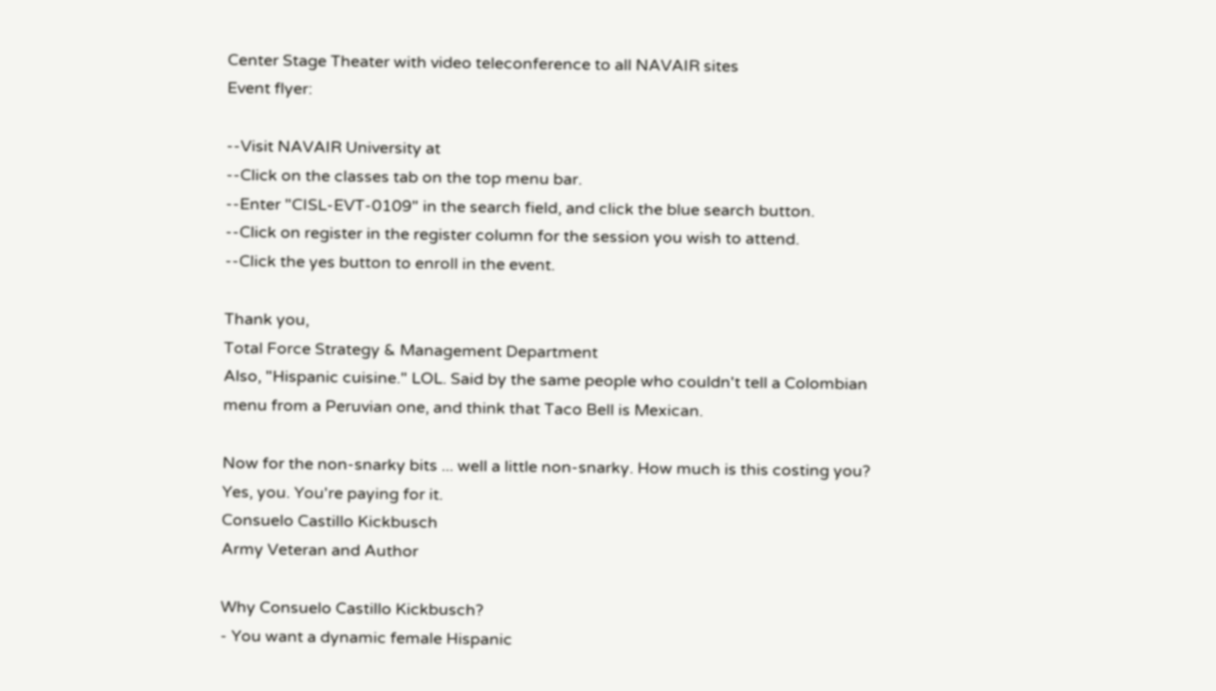Center Stage Theater with video teleconference to all NAVAIR sites
Event flyer:

--Visit NAVAIR University at
--Click on the classes tab on the top menu bar.
--Enter "CISL-EVT-0109" in the search field, and click the blue search button.
--Click on register in the register column for the session you wish to attend.
--Click the yes button to enroll in the event.

Thank you,
Total Force Strategy & Management Department
Also, "Hispanic cuisine." LOL. Said by the same people who couldn't tell a Colombian menu from a Peruvian one, and think that Taco Bell is Mexican.

Now for the non-snarky bits ... well a little non-snarky. How much is this costing you? Yes, you. You're paying for it.
Consuelo Castillo Kickbusch
Army Veteran and Author

Why Consuelo Castillo Kickbusch?
- You want a dynamic female Hispanic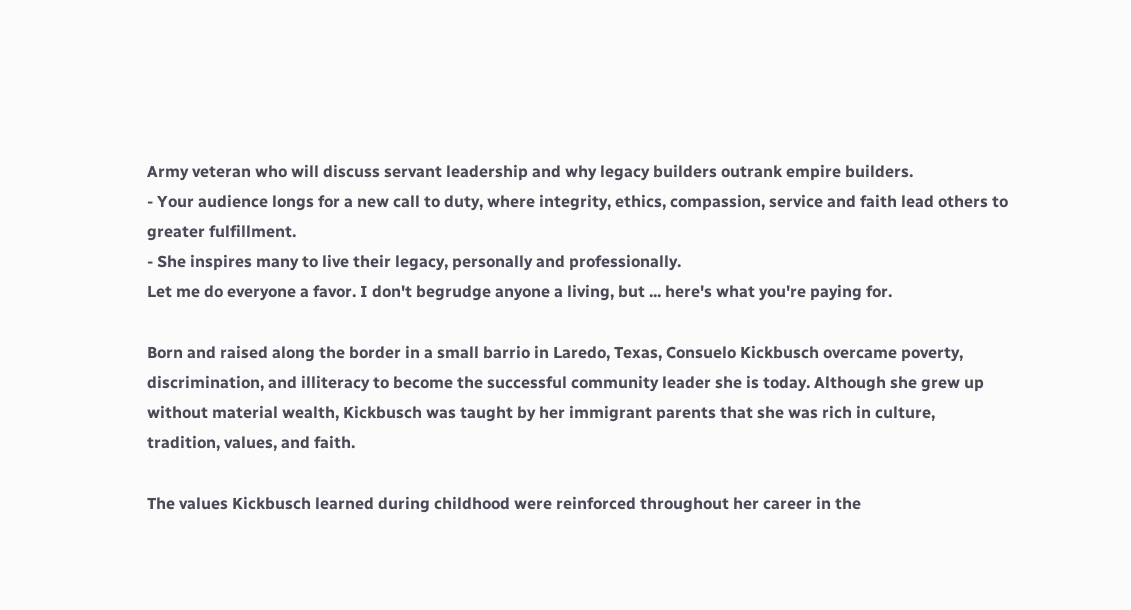Army veteran who will discuss servant leadership and why legacy builders outrank empire builders.
- Your audience longs for a new call to duty, where integrity, ethics, compassion, service and faith lead others to greater fulfillment.
- She inspires many to live their legacy, personally and professionally.
Let me do everyone a favor. I don't begrudge anyone a living, but ... here's what you're paying for.

Born and raised along the border in a small barrio in Laredo, Texas, Consuelo Kickbusch overcame poverty, discrimination, and illiteracy to become the successful community leader she is today. Although she grew up without material wealth, Kickbusch was taught by her immigrant parents that she was rich in culture, tradition, values, and faith.

The values Kickbusch learned during childhood were reinforced throughout her career in the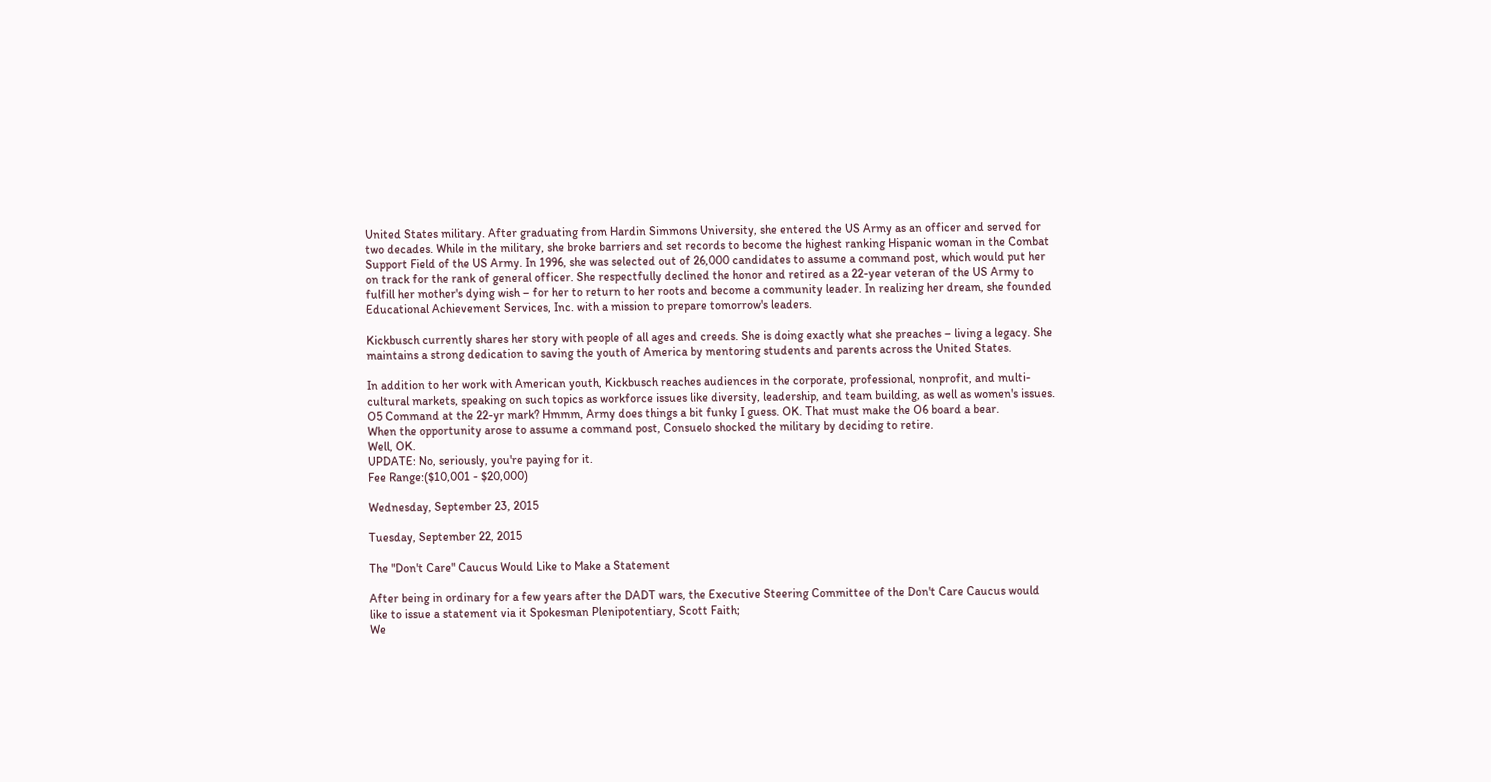United States military. After graduating from Hardin Simmons University, she entered the US Army as an officer and served for two decades. While in the military, she broke barriers and set records to become the highest ranking Hispanic woman in the Combat Support Field of the US Army. In 1996, she was selected out of 26,000 candidates to assume a command post, which would put her on track for the rank of general officer. She respectfully declined the honor and retired as a 22-year veteran of the US Army to fulfill her mother's dying wish – for her to return to her roots and become a community leader. In realizing her dream, she founded Educational Achievement Services, Inc. with a mission to prepare tomorrow's leaders.

Kickbusch currently shares her story with people of all ages and creeds. She is doing exactly what she preaches – living a legacy. She maintains a strong dedication to saving the youth of America by mentoring students and parents across the United States.

In addition to her work with American youth, Kickbusch reaches audiences in the corporate, professional, nonprofit, and multi-cultural markets, speaking on such topics as workforce issues like diversity, leadership, and team building, as well as women's issues.
O5 Command at the 22-yr mark? Hmmm, Army does things a bit funky I guess. OK. That must make the O6 board a bear.
When the opportunity arose to assume a command post, Consuelo shocked the military by deciding to retire.
Well, OK.
UPDATE: No, seriously, you're paying for it.
Fee Range:($10,001 - $20,000)

Wednesday, September 23, 2015

Tuesday, September 22, 2015

The "Don't Care" Caucus Would Like to Make a Statement

After being in ordinary for a few years after the DADT wars, the Executive Steering Committee of the Don't Care Caucus would like to issue a statement via it Spokesman Plenipotentiary, Scott Faith;
We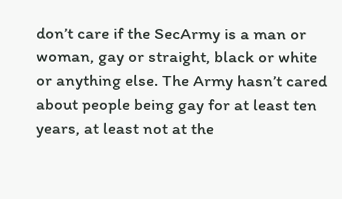don’t care if the SecArmy is a man or woman, gay or straight, black or white or anything else. The Army hasn’t cared about people being gay for at least ten years, at least not at the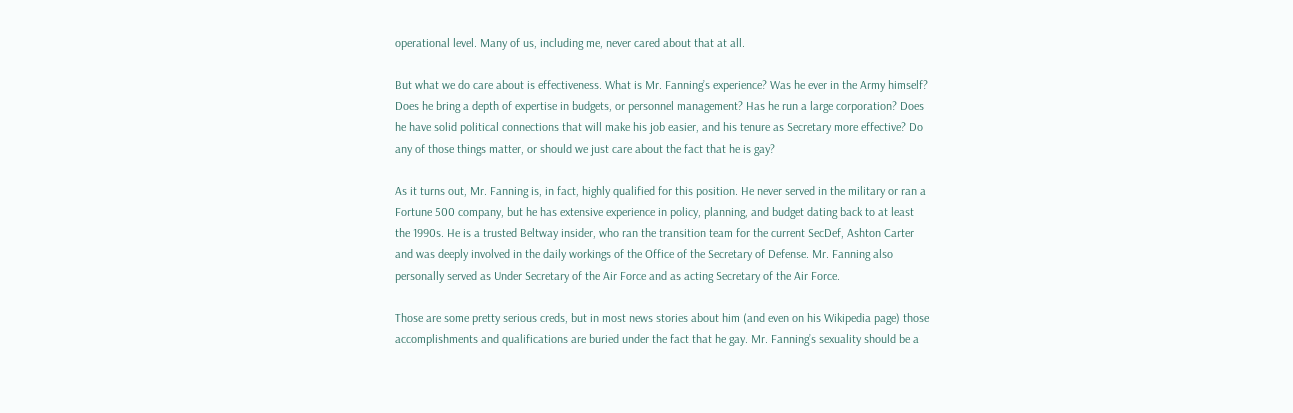operational level. Many of us, including me, never cared about that at all.

But what we do care about is effectiveness. What is Mr. Fanning’s experience? Was he ever in the Army himself? Does he bring a depth of expertise in budgets, or personnel management? Has he run a large corporation? Does he have solid political connections that will make his job easier, and his tenure as Secretary more effective? Do any of those things matter, or should we just care about the fact that he is gay?

As it turns out, Mr. Fanning is, in fact, highly qualified for this position. He never served in the military or ran a Fortune 500 company, but he has extensive experience in policy, planning, and budget dating back to at least the 1990s. He is a trusted Beltway insider, who ran the transition team for the current SecDef, Ashton Carter and was deeply involved in the daily workings of the Office of the Secretary of Defense. Mr. Fanning also personally served as Under Secretary of the Air Force and as acting Secretary of the Air Force.

Those are some pretty serious creds, but in most news stories about him (and even on his Wikipedia page) those accomplishments and qualifications are buried under the fact that he gay. Mr. Fanning’s sexuality should be a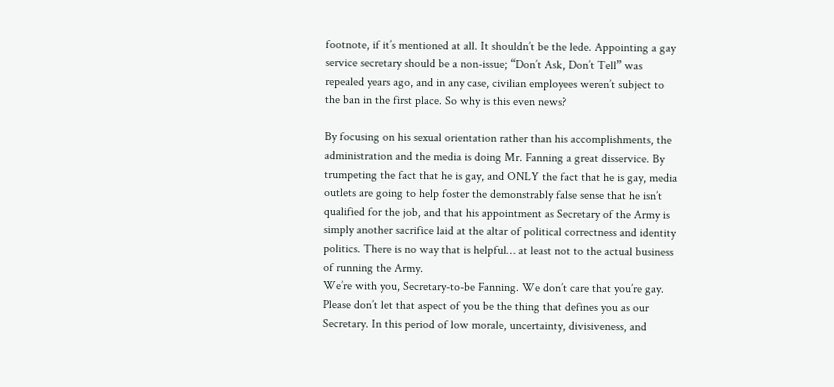footnote, if it’s mentioned at all. It shouldn’t be the lede. Appointing a gay service secretary should be a non-issue; “Don’t Ask, Don’t Tell” was repealed years ago, and in any case, civilian employees weren’t subject to the ban in the first place. So why is this even news?

By focusing on his sexual orientation rather than his accomplishments, the administration and the media is doing Mr. Fanning a great disservice. By trumpeting the fact that he is gay, and ONLY the fact that he is gay, media outlets are going to help foster the demonstrably false sense that he isn’t qualified for the job, and that his appointment as Secretary of the Army is simply another sacrifice laid at the altar of political correctness and identity politics. There is no way that is helpful… at least not to the actual business of running the Army.
We’re with you, Secretary-to-be Fanning. We don’t care that you’re gay. Please don’t let that aspect of you be the thing that defines you as our Secretary. In this period of low morale, uncertainty, divisiveness, and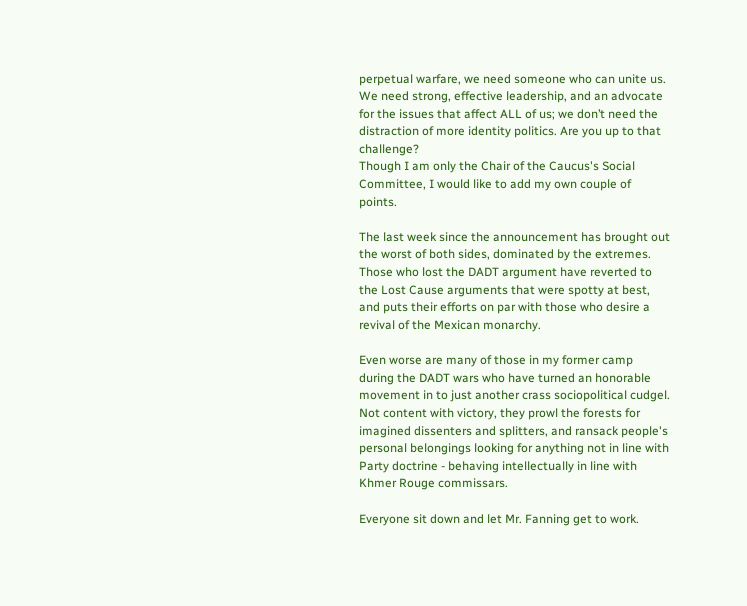perpetual warfare, we need someone who can unite us. We need strong, effective leadership, and an advocate for the issues that affect ALL of us; we don’t need the distraction of more identity politics. Are you up to that challenge?
Though I am only the Chair of the Caucus's Social Committee, I would like to add my own couple of points.

The last week since the announcement has brought out the worst of both sides, dominated by the extremes. Those who lost the DADT argument have reverted to the Lost Cause arguments that were spotty at best, and puts their efforts on par with those who desire a revival of the Mexican monarchy.

Even worse are many of those in my former camp during the DADT wars who have turned an honorable movement in to just another crass sociopolitical cudgel. Not content with victory, they prowl the forests for imagined dissenters and splitters, and ransack people's personal belongings looking for anything not in line with Party doctrine - behaving intellectually in line with Khmer Rouge commissars.

Everyone sit down and let Mr. Fanning get to work.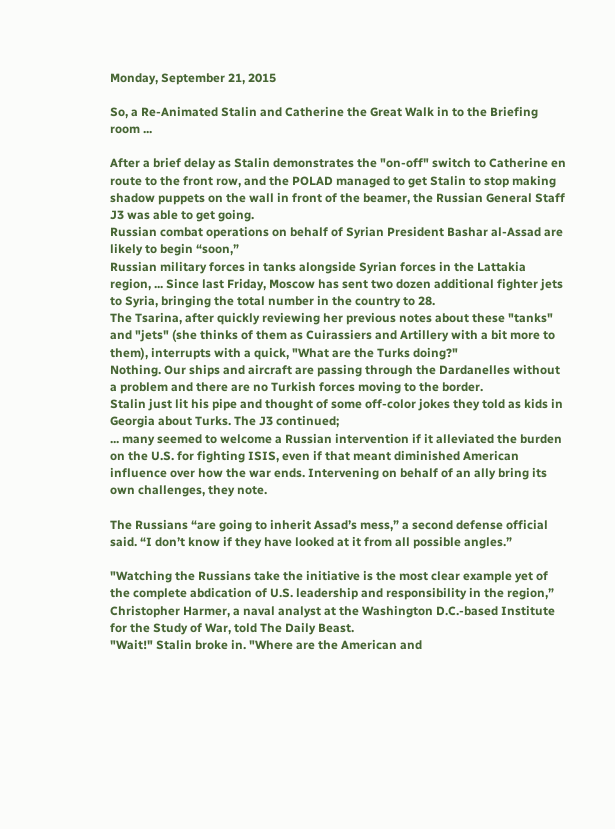Monday, September 21, 2015

So, a Re-Animated Stalin and Catherine the Great Walk in to the Briefing room ...

After a brief delay as Stalin demonstrates the "on-off" switch to Catherine en route to the front row, and the POLAD managed to get Stalin to stop making shadow puppets on the wall in front of the beamer, the Russian General Staff J3 was able to get going.
Russian combat operations on behalf of Syrian President Bashar al-Assad are likely to begin “soon,”
Russian military forces in tanks alongside Syrian forces in the Lattakia region, ... Since last Friday, Moscow has sent two dozen additional fighter jets to Syria, bringing the total number in the country to 28.
The Tsarina, after quickly reviewing her previous notes about these "tanks" and "jets" (she thinks of them as Cuirassiers and Artillery with a bit more to them), interrupts with a quick, "What are the Turks doing?"
Nothing. Our ships and aircraft are passing through the Dardanelles without a problem and there are no Turkish forces moving to the border.
Stalin just lit his pipe and thought of some off-color jokes they told as kids in Georgia about Turks. The J3 continued;
... many seemed to welcome a Russian intervention if it alleviated the burden on the U.S. for fighting ISIS, even if that meant diminished American influence over how the war ends. Intervening on behalf of an ally bring its own challenges, they note.

The Russians “are going to inherit Assad’s mess,” a second defense official said. “I don’t know if they have looked at it from all possible angles.”

"Watching the Russians take the initiative is the most clear example yet of the complete abdication of U.S. leadership and responsibility in the region,” Christopher Harmer, a naval analyst at the Washington D.C.-based Institute for the Study of War, told The Daily Beast.
"Wait!" Stalin broke in. "Where are the American and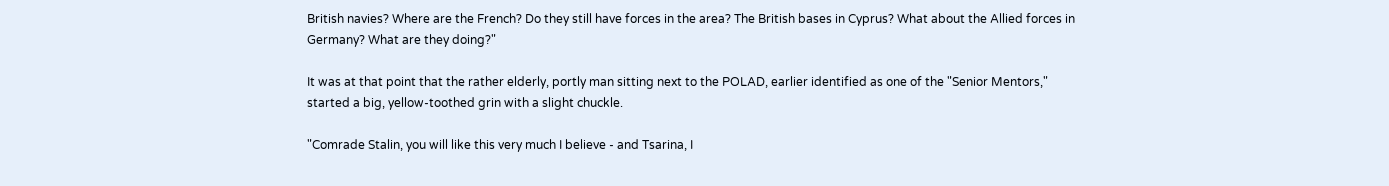British navies? Where are the French? Do they still have forces in the area? The British bases in Cyprus? What about the Allied forces in Germany? What are they doing?"

It was at that point that the rather elderly, portly man sitting next to the POLAD, earlier identified as one of the "Senior Mentors," started a big, yellow-toothed grin with a slight chuckle.

"Comrade Stalin, you will like this very much I believe - and Tsarina, I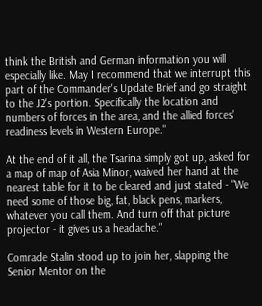think the British and German information you will especially like. May I recommend that we interrupt this part of the Commander's Update Brief and go straight to the J2's portion. Specifically the location and numbers of forces in the area, and the allied forces' readiness levels in Western Europe."

At the end of it all, the Tsarina simply got up, asked for a map of map of Asia Minor, waived her hand at the nearest table for it to be cleared and just stated - "We need some of those big, fat, black pens, markers, whatever you call them. And turn off that picture projector - it gives us a headache."

Comrade Stalin stood up to join her, slapping the Senior Mentor on the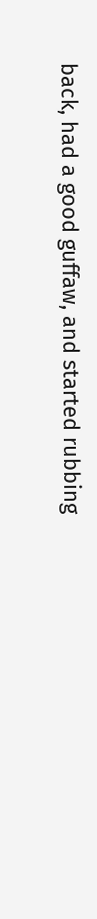back, had a good guffaw, and started rubbing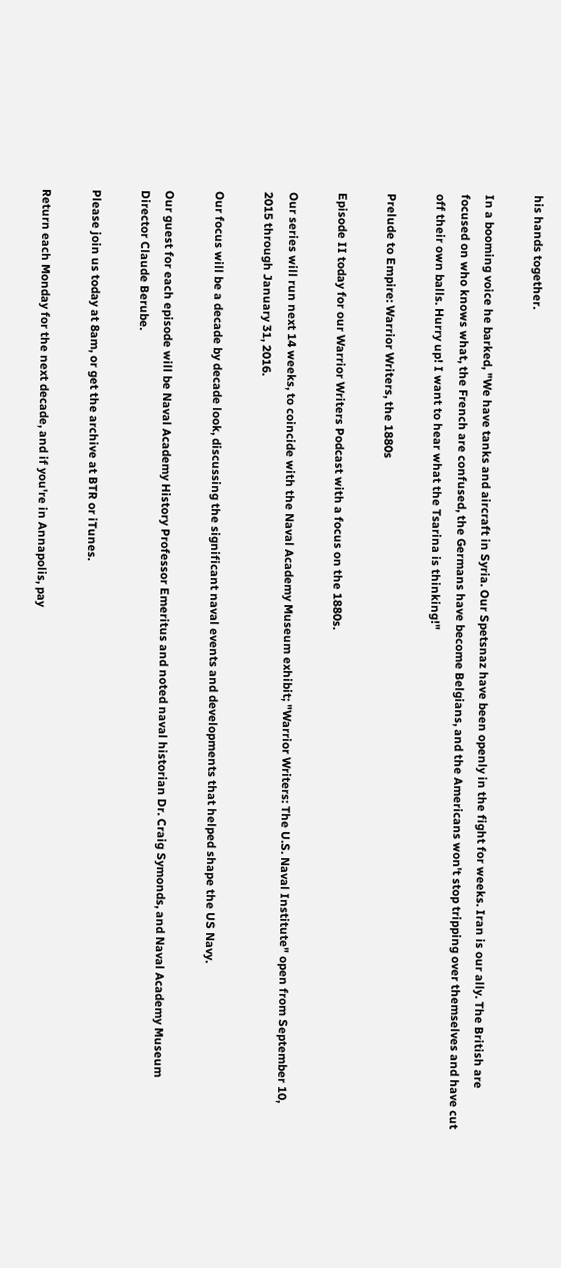his hands together.

In a booming voice he barked, "We have tanks and aircraft in Syria. Our Spetsnaz have been openly in the fight for weeks. Iran is our ally. The British are focused on who knows what, the French are confused, the Germans have become Belgians, and the Americans won't stop tripping over themselves and have cut off their own balls. Hurry up! I want to hear what the Tsarina is thinking!"

Prelude to Empire: Warrior Writers, the 1880s

Episode II today for our Warrior Writers Podcast with a focus on the 1880s.

Our series will run next 14 weeks, to coincide with the Naval Academy Museum exhibit; "Warrior Writers: The U.S. Naval Institute" open from September 10, 2015 through January 31, 2016.

Our focus will be a decade by decade look, discussing the significant naval events and developments that helped shape the US Navy.

Our guest for each episode will be Naval Academy History Professor Emeritus and noted naval historian Dr. Craig Symonds, and Naval Academy Museum Director Claude Berube.

Please join us today at 8am, or get the archive at BTR or iTunes.

Return each Monday for the next decade, and if you're in Annapolis, pay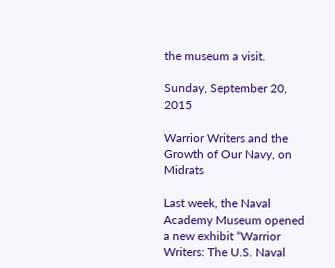the museum a visit.

Sunday, September 20, 2015

Warrior Writers and the Growth of Our Navy, on Midrats

Last week, the Naval Academy Museum opened a new exhibit “Warrior Writers: The U.S. Naval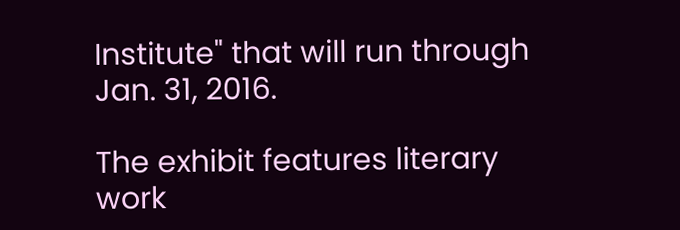Institute" that will run through Jan. 31, 2016.

The exhibit features literary work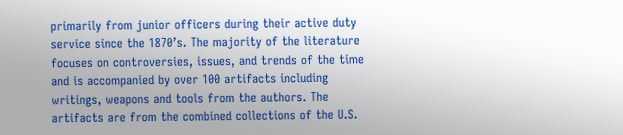primarily from junior officers during their active duty service since the 1870’s. The majority of the literature focuses on controversies, issues, and trends of the time and is accompanied by over 100 artifacts including writings, weapons and tools from the authors. The artifacts are from the combined collections of the U.S.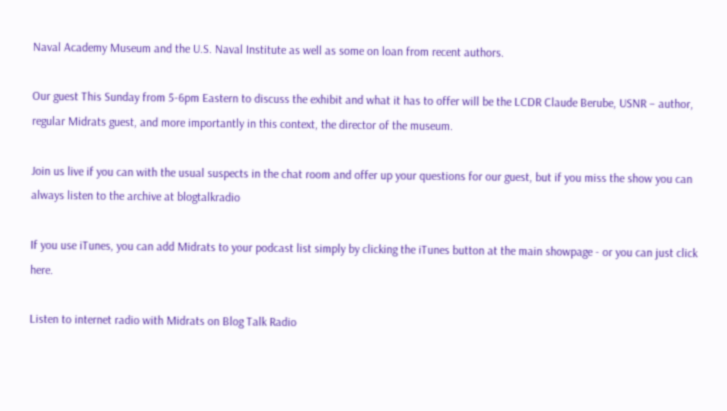Naval Academy Museum and the U.S. Naval Institute as well as some on loan from recent authors.

Our guest This Sunday from 5-6pm Eastern to discuss the exhibit and what it has to offer will be the LCDR Claude Berube, USNR – author, regular Midrats guest, and more importantly in this context, the director of the museum.

Join us live if you can with the usual suspects in the chat room and offer up your questions for our guest, but if you miss the show you can always listen to the archive at blogtalkradio

If you use iTunes, you can add Midrats to your podcast list simply by clicking the iTunes button at the main showpage - or you can just click here.

Listen to internet radio with Midrats on Blog Talk Radio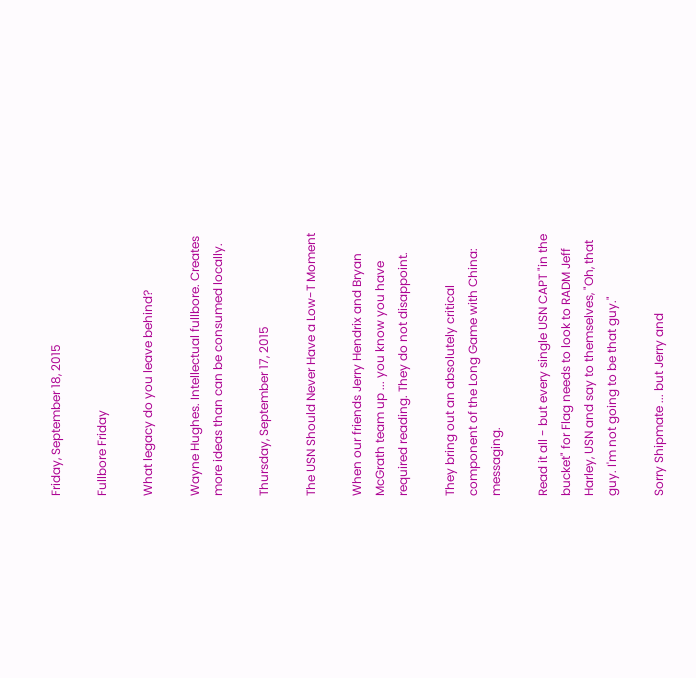Friday, September 18, 2015

Fullbore Friday

What legacy do you leave behind?

Wayne Hughes. Intellectual fullbore. Creates more ideas than can be consumed locally.

Thursday, September 17, 2015

The USN Should Never Have a Low-T Moment

When our friends Jerry Hendrix and Bryan McGrath team up ... you know you have required reading. They do not disappoint.

They bring out an absolutely critical component of the Long Game with China: messaging.

Read it all - but every single USN CAPT "in the bucket" for Flag needs to look to RADM Jeff Harley, USN and say to themselves, "Oh, that guy. I'm not going to be that guy."

Sorry Shipmate ... but Jerry and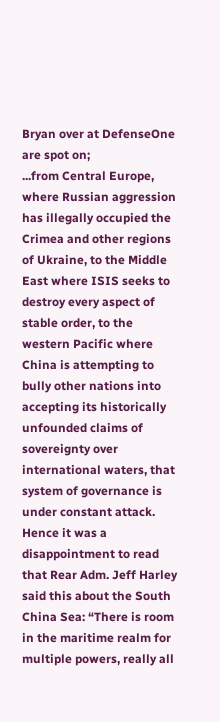Bryan over at DefenseOne are spot on;
...from Central Europe, where Russian aggression has illegally occupied the Crimea and other regions of Ukraine, to the Middle East where ISIS seeks to destroy every aspect of stable order, to the western Pacific where China is attempting to bully other nations into accepting its historically unfounded claims of sovereignty over international waters, that system of governance is under constant attack. Hence it was a disappointment to read that Rear Adm. Jeff Harley said this about the South China Sea: “There is room in the maritime realm for multiple powers, really all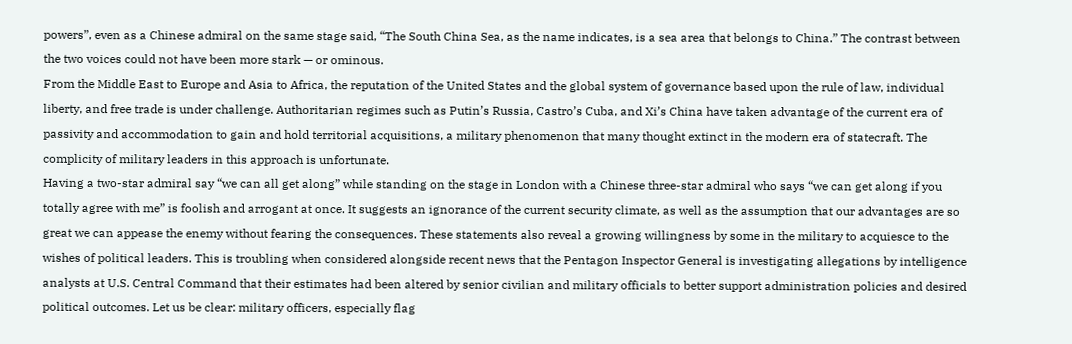powers”, even as a Chinese admiral on the same stage said, “The South China Sea, as the name indicates, is a sea area that belongs to China.” The contrast between the two voices could not have been more stark — or ominous.
From the Middle East to Europe and Asia to Africa, the reputation of the United States and the global system of governance based upon the rule of law, individual liberty, and free trade is under challenge. Authoritarian regimes such as Putin’s Russia, Castro’s Cuba, and Xi’s China have taken advantage of the current era of passivity and accommodation to gain and hold territorial acquisitions, a military phenomenon that many thought extinct in the modern era of statecraft. The complicity of military leaders in this approach is unfortunate.
Having a two-star admiral say “we can all get along” while standing on the stage in London with a Chinese three-star admiral who says “we can get along if you totally agree with me” is foolish and arrogant at once. It suggests an ignorance of the current security climate, as well as the assumption that our advantages are so great we can appease the enemy without fearing the consequences. These statements also reveal a growing willingness by some in the military to acquiesce to the wishes of political leaders. This is troubling when considered alongside recent news that the Pentagon Inspector General is investigating allegations by intelligence analysts at U.S. Central Command that their estimates had been altered by senior civilian and military officials to better support administration policies and desired political outcomes. Let us be clear: military officers, especially flag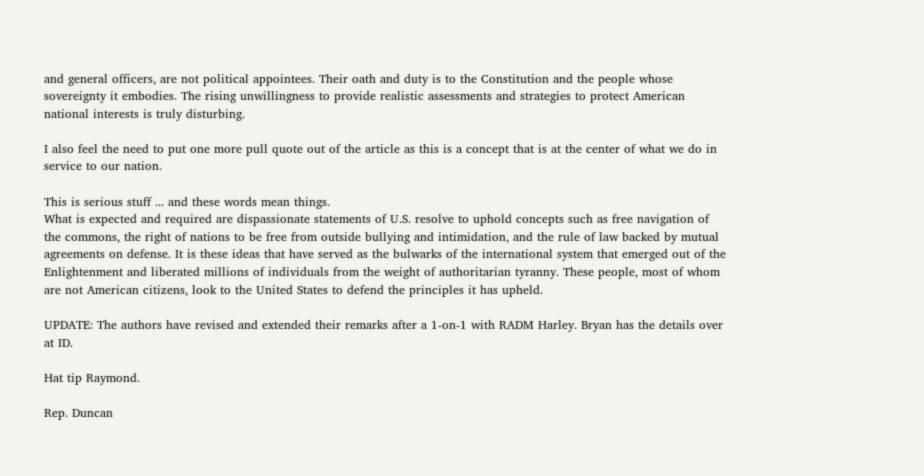and general officers, are not political appointees. Their oath and duty is to the Constitution and the people whose sovereignty it embodies. The rising unwillingness to provide realistic assessments and strategies to protect American national interests is truly disturbing.

I also feel the need to put one more pull quote out of the article as this is a concept that is at the center of what we do in service to our nation.

This is serious stuff ... and these words mean things.
What is expected and required are dispassionate statements of U.S. resolve to uphold concepts such as free navigation of the commons, the right of nations to be free from outside bullying and intimidation, and the rule of law backed by mutual agreements on defense. It is these ideas that have served as the bulwarks of the international system that emerged out of the Enlightenment and liberated millions of individuals from the weight of authoritarian tyranny. These people, most of whom are not American citizens, look to the United States to defend the principles it has upheld.

UPDATE: The authors have revised and extended their remarks after a 1-on-1 with RADM Harley. Bryan has the details over at ID.

Hat tip Raymond.

Rep. Duncan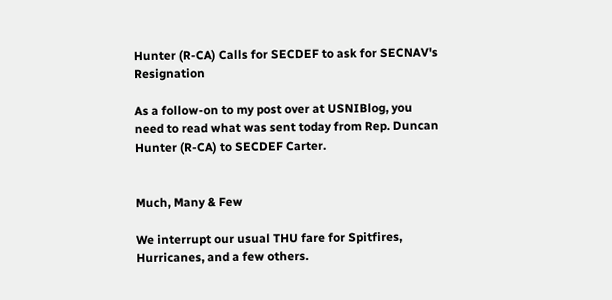Hunter (R-CA) Calls for SECDEF to ask for SECNAV's Resignation

As a follow-on to my post over at USNIBlog, you need to read what was sent today from Rep. Duncan Hunter (R-CA) to SECDEF Carter.


Much, Many & Few

We interrupt our usual THU fare for Spitfires, Hurricanes, and a few others.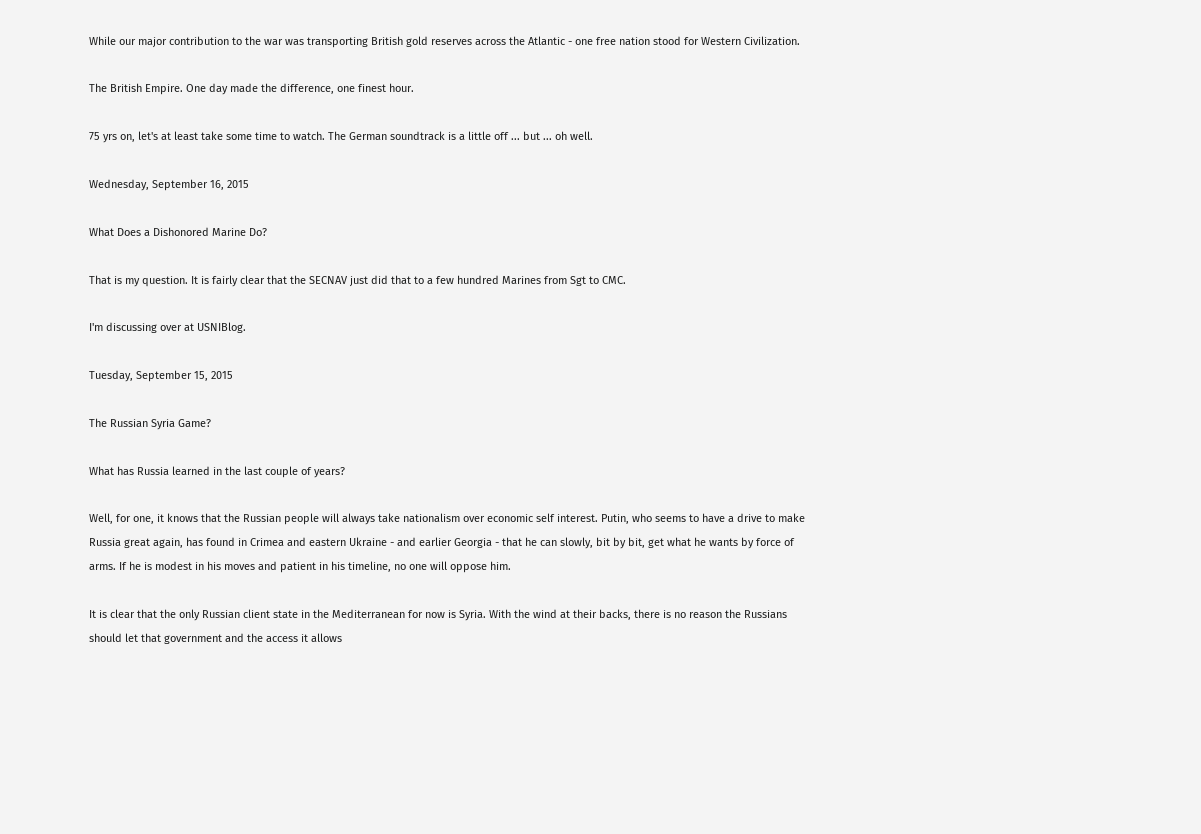While our major contribution to the war was transporting British gold reserves across the Atlantic - one free nation stood for Western Civilization.

The British Empire. One day made the difference, one finest hour.

75 yrs on, let's at least take some time to watch. The German soundtrack is a little off ... but ... oh well.

Wednesday, September 16, 2015

What Does a Dishonored Marine Do?

That is my question. It is fairly clear that the SECNAV just did that to a few hundred Marines from Sgt to CMC.

I'm discussing over at USNIBlog.

Tuesday, September 15, 2015

The Russian Syria Game?

What has Russia learned in the last couple of years?

Well, for one, it knows that the Russian people will always take nationalism over economic self interest. Putin, who seems to have a drive to make Russia great again, has found in Crimea and eastern Ukraine - and earlier Georgia - that he can slowly, bit by bit, get what he wants by force of arms. If he is modest in his moves and patient in his timeline, no one will oppose him.

It is clear that the only Russian client state in the Mediterranean for now is Syria. With the wind at their backs, there is no reason the Russians should let that government and the access it allows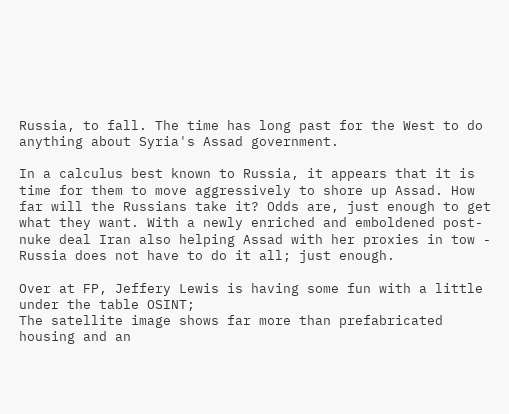Russia, to fall. The time has long past for the West to do anything about Syria's Assad government.

In a calculus best known to Russia, it appears that it is time for them to move aggressively to shore up Assad. How far will the Russians take it? Odds are, just enough to get what they want. With a newly enriched and emboldened post-nuke deal Iran also helping Assad with her proxies in tow - Russia does not have to do it all; just enough.

Over at FP, Jeffery Lewis is having some fun with a little under the table OSINT;
The satellite image shows far more than prefabricated housing and an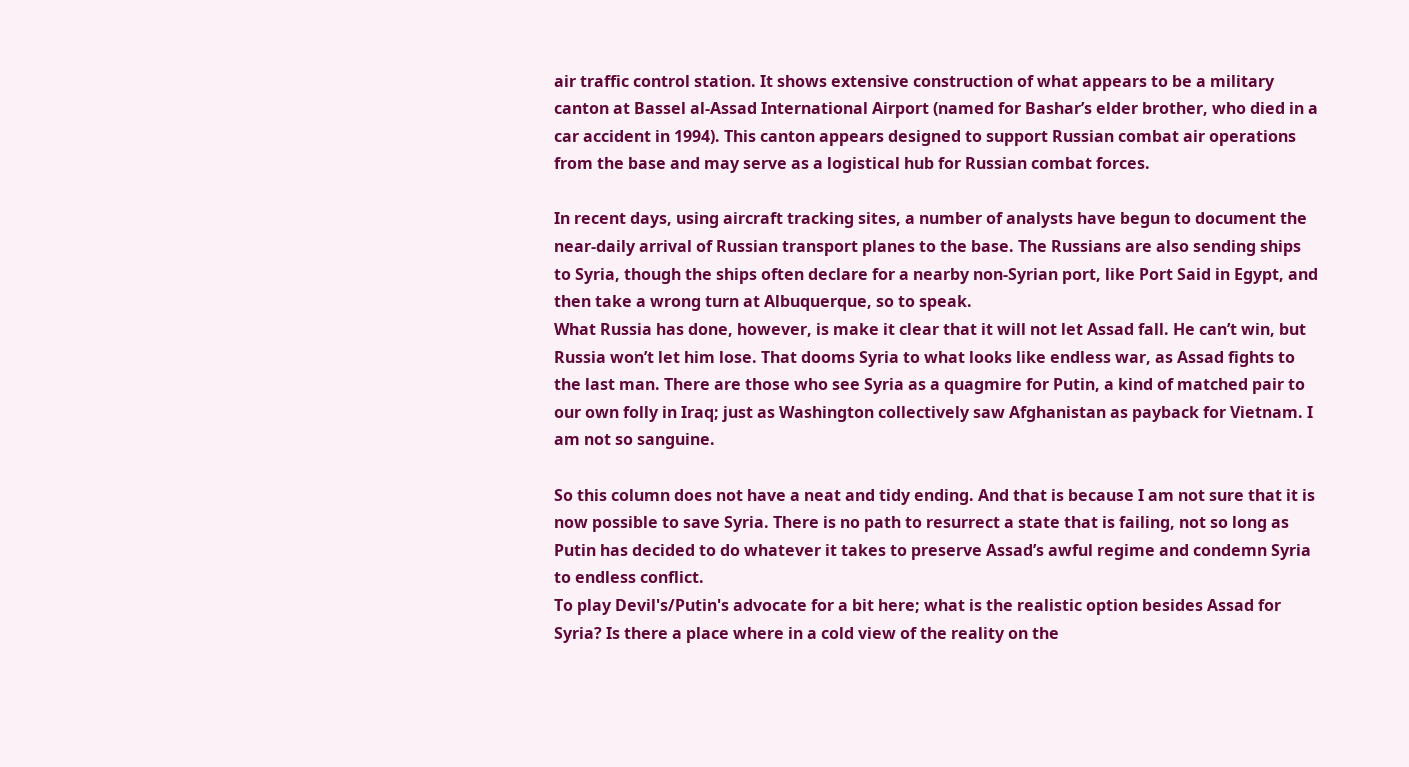air traffic control station. It shows extensive construction of what appears to be a military canton at Bassel al-Assad International Airport (named for Bashar’s elder brother, who died in a car accident in 1994). This canton appears designed to support Russian combat air operations from the base and may serve as a logistical hub for Russian combat forces.

In recent days, using aircraft tracking sites, a number of analysts have begun to document the near-daily arrival of Russian transport planes to the base. The Russians are also sending ships to Syria, though the ships often declare for a nearby non-Syrian port, like Port Said in Egypt, and then take a wrong turn at Albuquerque, so to speak.
What Russia has done, however, is make it clear that it will not let Assad fall. He can’t win, but Russia won’t let him lose. That dooms Syria to what looks like endless war, as Assad fights to the last man. There are those who see Syria as a quagmire for Putin, a kind of matched pair to our own folly in Iraq; just as Washington collectively saw Afghanistan as payback for Vietnam. I am not so sanguine.

So this column does not have a neat and tidy ending. And that is because I am not sure that it is now possible to save Syria. There is no path to resurrect a state that is failing, not so long as Putin has decided to do whatever it takes to preserve Assad’s awful regime and condemn Syria to endless conflict.
To play Devil's/Putin's advocate for a bit here; what is the realistic option besides Assad for Syria? Is there a place where in a cold view of the reality on the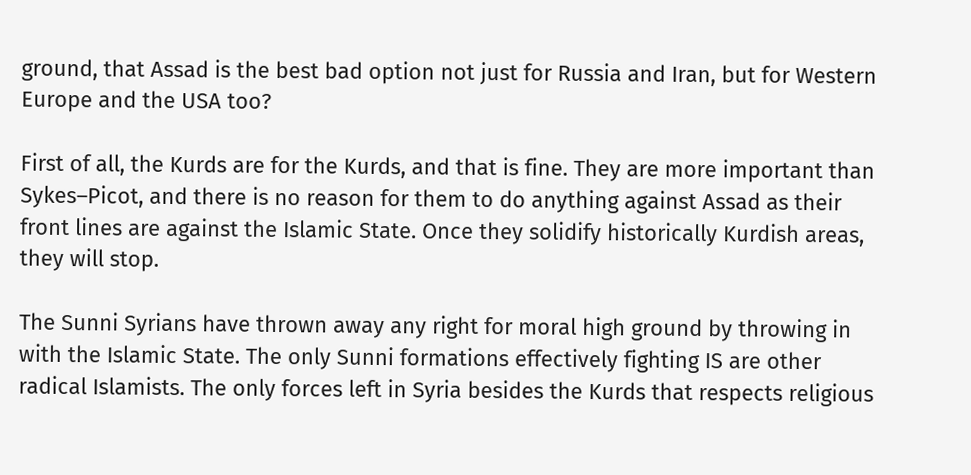ground, that Assad is the best bad option not just for Russia and Iran, but for Western Europe and the USA too?

First of all, the Kurds are for the Kurds, and that is fine. They are more important than Sykes–Picot, and there is no reason for them to do anything against Assad as their front lines are against the Islamic State. Once they solidify historically Kurdish areas, they will stop.

The Sunni Syrians have thrown away any right for moral high ground by throwing in with the Islamic State. The only Sunni formations effectively fighting IS are other radical Islamists. The only forces left in Syria besides the Kurds that respects religious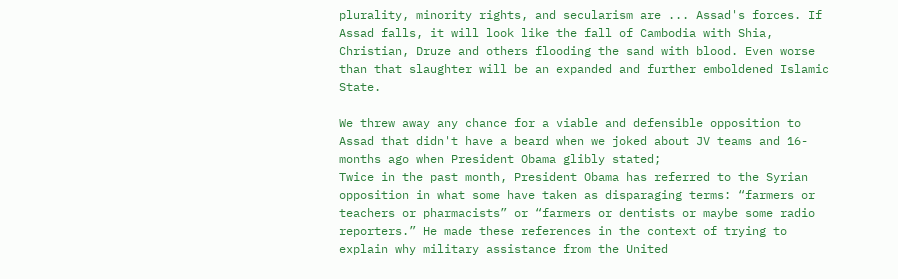plurality, minority rights, and secularism are ... Assad's forces. If Assad falls, it will look like the fall of Cambodia with Shia, Christian, Druze and others flooding the sand with blood. Even worse than that slaughter will be an expanded and further emboldened Islamic State.

We threw away any chance for a viable and defensible opposition to Assad that didn't have a beard when we joked about JV teams and 16-months ago when President Obama glibly stated;
Twice in the past month, President Obama has referred to the Syrian opposition in what some have taken as disparaging terms: “farmers or teachers or pharmacists” or “farmers or dentists or maybe some radio reporters.” He made these references in the context of trying to explain why military assistance from the United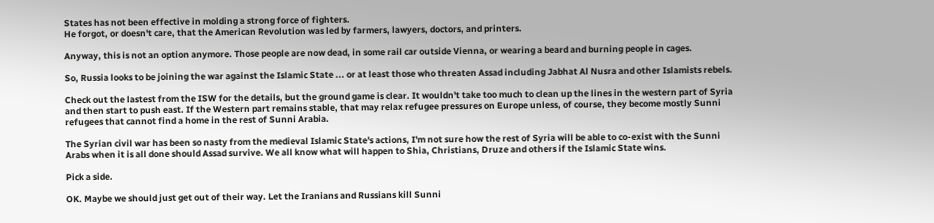States has not been effective in molding a strong force of fighters.
He forgot, or doesn't care, that the American Revolution was led by farmers, lawyers, doctors, and printers.

Anyway, this is not an option anymore. Those people are now dead, in some rail car outside Vienna, or wearing a beard and burning people in cages.

So, Russia looks to be joining the war against the Islamic State ... or at least those who threaten Assad including Jabhat Al Nusra and other Islamists rebels.

Check out the lastest from the ISW for the details, but the ground game is clear. It wouldn't take too much to clean up the lines in the western part of Syria and then start to push east. If the Western part remains stable, that may relax refugee pressures on Europe unless, of course, they become mostly Sunni refugees that cannot find a home in the rest of Sunni Arabia.

The Syrian civil war has been so nasty from the medieval Islamic State's actions, I'm not sure how the rest of Syria will be able to co-exist with the Sunni Arabs when it is all done should Assad survive. We all know what will happen to Shia, Christians, Druze and others if the Islamic State wins.

Pick a side.

OK. Maybe we should just get out of their way. Let the Iranians and Russians kill Sunni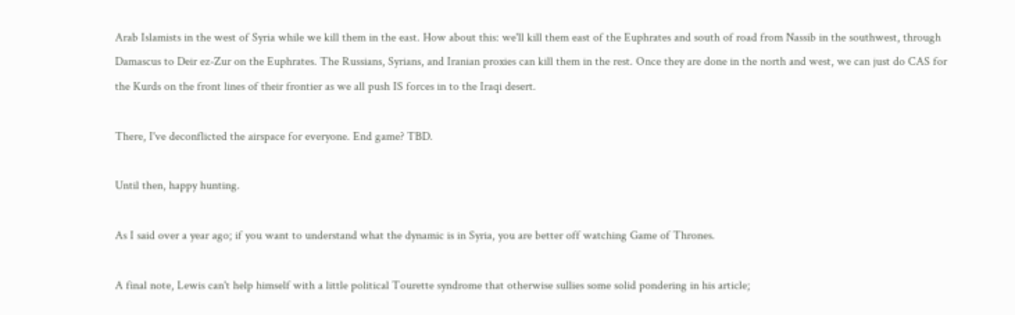Arab Islamists in the west of Syria while we kill them in the east. How about this: we'll kill them east of the Euphrates and south of road from Nassib in the southwest, through Damascus to Deir ez-Zur on the Euphrates. The Russians, Syrians, and Iranian proxies can kill them in the rest. Once they are done in the north and west, we can just do CAS for the Kurds on the front lines of their frontier as we all push IS forces in to the Iraqi desert.

There, I've deconflicted the airspace for everyone. End game? TBD.

Until then, happy hunting.

As I said over a year ago; if you want to understand what the dynamic is in Syria, you are better off watching Game of Thrones.

A final note, Lewis can't help himself with a little political Tourette syndrome that otherwise sullies some solid pondering in his article;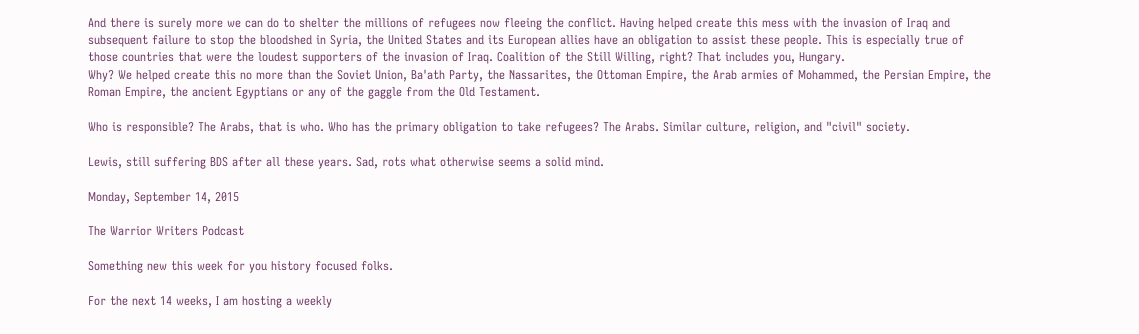And there is surely more we can do to shelter the millions of refugees now fleeing the conflict. Having helped create this mess with the invasion of Iraq and subsequent failure to stop the bloodshed in Syria, the United States and its European allies have an obligation to assist these people. This is especially true of those countries that were the loudest supporters of the invasion of Iraq. Coalition of the Still Willing, right? That includes you, Hungary.
Why? We helped create this no more than the Soviet Union, Ba'ath Party, the Nassarites, the Ottoman Empire, the Arab armies of Mohammed, the Persian Empire, the Roman Empire, the ancient Egyptians or any of the gaggle from the Old Testament.

Who is responsible? The Arabs, that is who. Who has the primary obligation to take refugees? The Arabs. Similar culture, religion, and "civil" society.

Lewis, still suffering BDS after all these years. Sad, rots what otherwise seems a solid mind.

Monday, September 14, 2015

The Warrior Writers Podcast

Something new this week for you history focused folks.

For the next 14 weeks, I am hosting a weekly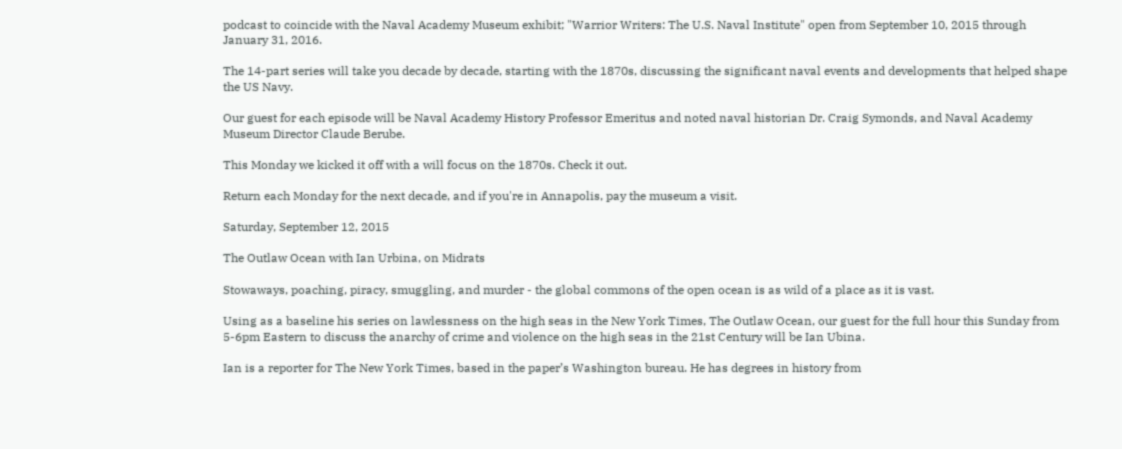podcast to coincide with the Naval Academy Museum exhibit; "Warrior Writers: The U.S. Naval Institute" open from September 10, 2015 through January 31, 2016.

The 14-part series will take you decade by decade, starting with the 1870s, discussing the significant naval events and developments that helped shape the US Navy.

Our guest for each episode will be Naval Academy History Professor Emeritus and noted naval historian Dr. Craig Symonds, and Naval Academy Museum Director Claude Berube.

This Monday we kicked it off with a will focus on the 1870s. Check it out.

Return each Monday for the next decade, and if you're in Annapolis, pay the museum a visit.

Saturday, September 12, 2015

The Outlaw Ocean with Ian Urbina, on Midrats

Stowaways, poaching, piracy, smuggling, and murder - the global commons of the open ocean is as wild of a place as it is vast.

Using as a baseline his series on lawlessness on the high seas in the New York Times, The Outlaw Ocean, our guest for the full hour this Sunday from 5-6pm Eastern to discuss the anarchy of crime and violence on the high seas in the 21st Century will be Ian Ubina.

Ian is a reporter for The New York Times, based in the paper’s Washington bureau. He has degrees in history from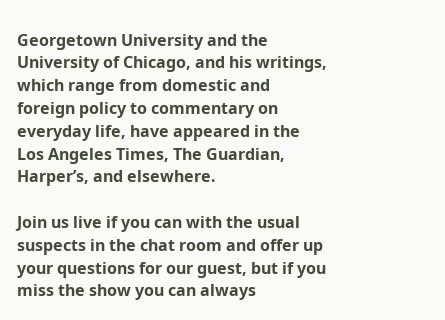Georgetown University and the University of Chicago, and his writings, which range from domestic and foreign policy to commentary on everyday life, have appeared in the Los Angeles Times, The Guardian, Harper’s, and elsewhere.

Join us live if you can with the usual suspects in the chat room and offer up your questions for our guest, but if you miss the show you can always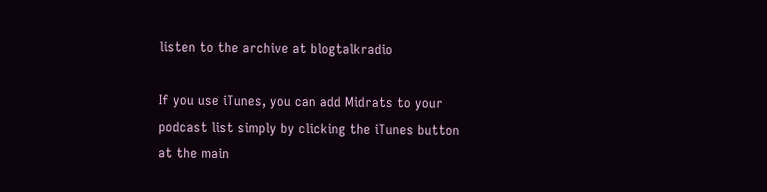listen to the archive at blogtalkradio

If you use iTunes, you can add Midrats to your podcast list simply by clicking the iTunes button at the main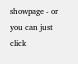showpage - or you can just click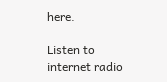here.

Listen to internet radio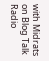with Midrats on Blog Talk Radio